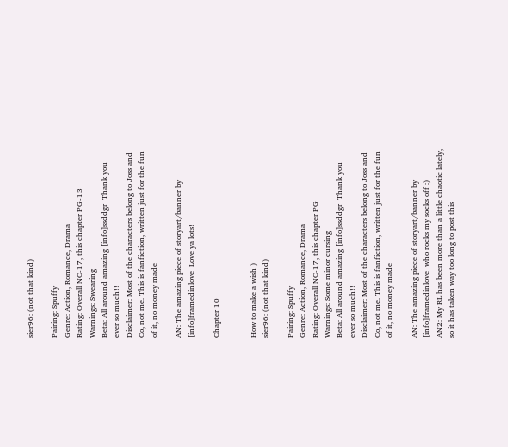sier96: (not that kind)

Pairing: Spuffy
Genre: Action, Romance, Drama
Rating: Overall NC-17, this chapter PG-13
Warnings: Swearing
Beta: All around amazing [info]ssddgr  Thank you ever so much!!
Disclaimer: Most of the characters belong to Joss and Co, not me. This is fanfiction, written just for the fun of it, no money made

AN: The amazing piece of storyart/banner by [info]framedinlove  Love ya lots!

Chapter 10


How to make a wish )
sier96: (not that kind)

Pairing: Spuffy
Genre: Action, Romance, Drama
Rating: Overall NC-17, this chapter PG
Warnings: Some minor cursing
Beta: All around amazing [info]ssddgr  Thank you ever so much!!
Disclaimer: Most of the characters belong to Joss and Co, not me. This is fanfiction, written just for the fun of it, no money made

AN: The amazing piece of storyart/banner by [info]framedinlove  who rocks my socks off :)
AN2: My RL has been more than a little chaotic lately, so it has taken way too long to post this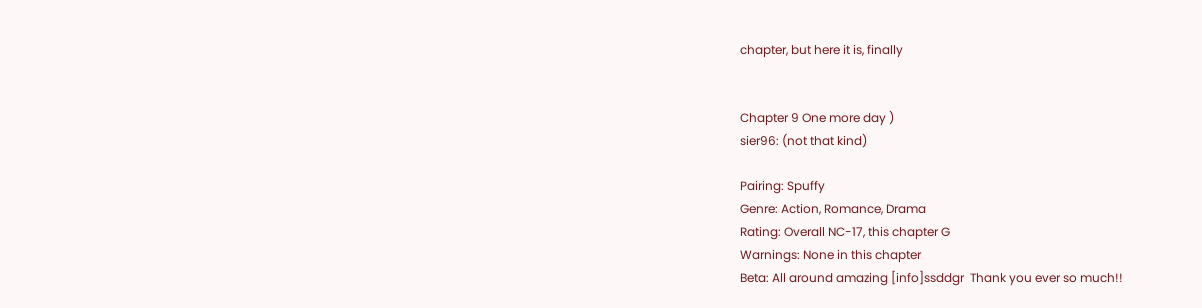chapter, but here it is, finally


Chapter 9 One more day )
sier96: (not that kind)

Pairing: Spuffy
Genre: Action, Romance, Drama
Rating: Overall NC-17, this chapter G
Warnings: None in this chapter
Beta: All around amazing [info]ssddgr  Thank you ever so much!!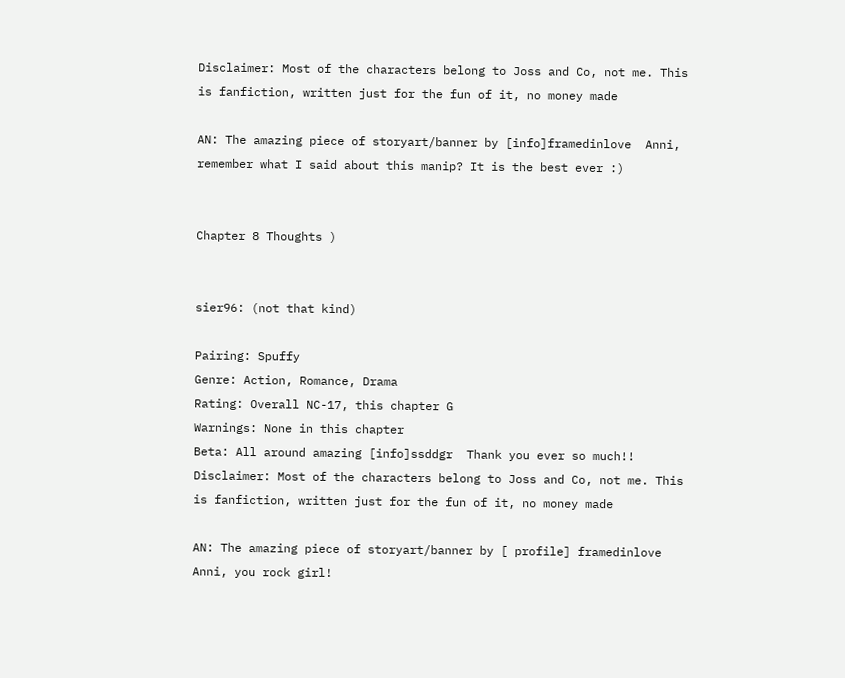Disclaimer: Most of the characters belong to Joss and Co, not me. This is fanfiction, written just for the fun of it, no money made

AN: The amazing piece of storyart/banner by [info]framedinlove  Anni, remember what I said about this manip? It is the best ever :)


Chapter 8 Thoughts )


sier96: (not that kind)

Pairing: Spuffy
Genre: Action, Romance, Drama
Rating: Overall NC-17, this chapter G
Warnings: None in this chapter
Beta: All around amazing [info]ssddgr  Thank you ever so much!!
Disclaimer: Most of the characters belong to Joss and Co, not me. This is fanfiction, written just for the fun of it, no money made

AN: The amazing piece of storyart/banner by [ profile] framedinlove  Anni, you rock girl!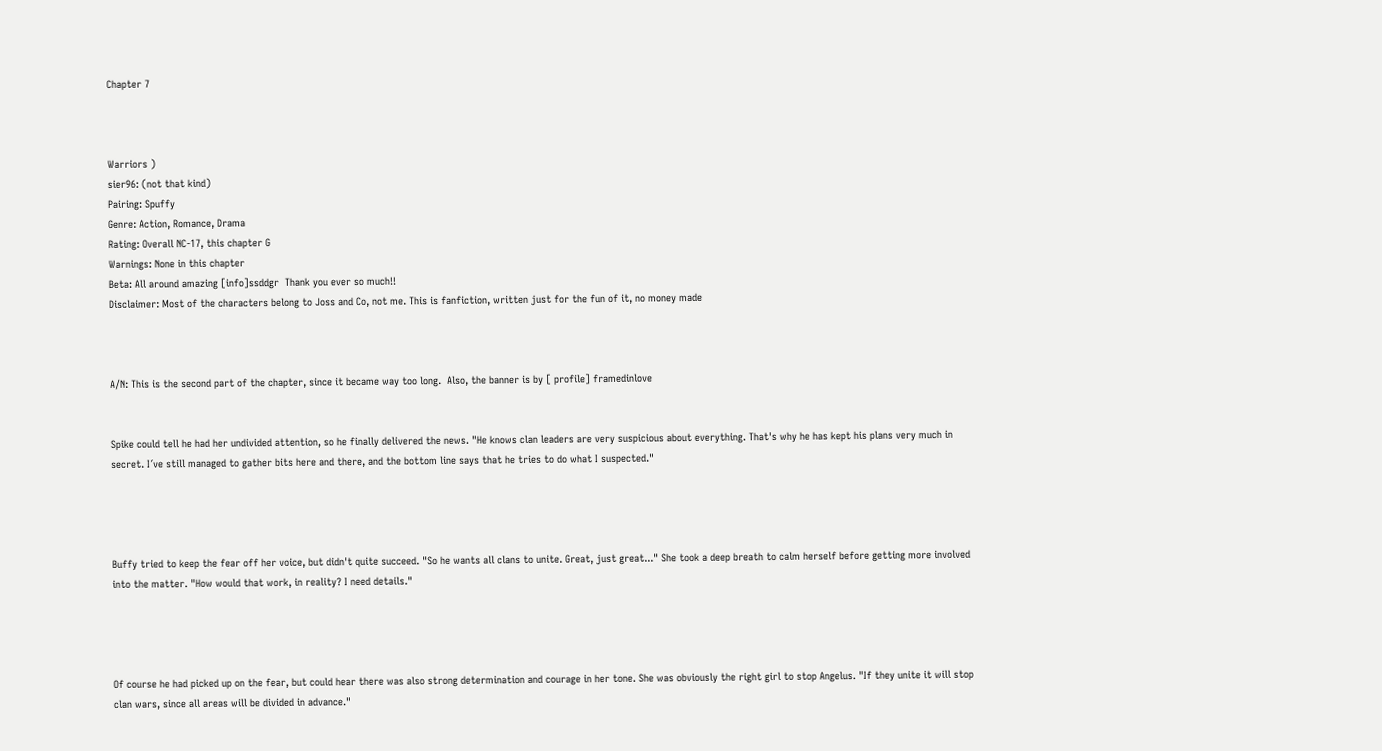Chapter 7



Warriors )
sier96: (not that kind)
Pairing: Spuffy
Genre: Action, Romance, Drama
Rating: Overall NC-17, this chapter G
Warnings: None in this chapter
Beta: All around amazing [info]ssddgr  Thank you ever so much!!
Disclaimer: Most of the characters belong to Joss and Co, not me. This is fanfiction, written just for the fun of it, no money made



A/N: This is the second part of the chapter, since it became way too long.  Also, the banner is by [ profile] framedinlove


Spike could tell he had her undivided attention, so he finally delivered the news. "He knows clan leaders are very suspicious about everything. That's why he has kept his plans very much in secret. I´ve still managed to gather bits here and there, and the bottom line says that he tries to do what I suspected."




Buffy tried to keep the fear off her voice, but didn't quite succeed. "So he wants all clans to unite. Great, just great..." She took a deep breath to calm herself before getting more involved into the matter. "How would that work, in reality? I need details."




Of course he had picked up on the fear, but could hear there was also strong determination and courage in her tone. She was obviously the right girl to stop Angelus. "If they unite it will stop clan wars, since all areas will be divided in advance."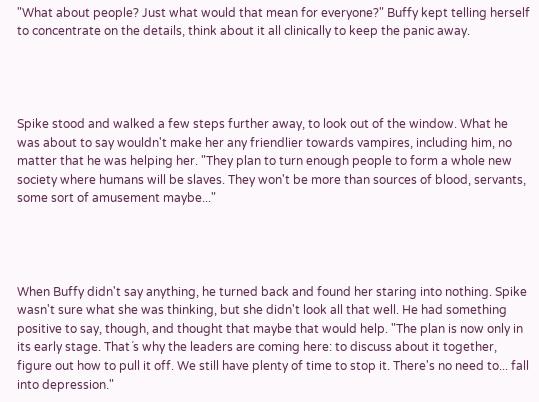"What about people? Just what would that mean for everyone?" Buffy kept telling herself to concentrate on the details, think about it all clinically to keep the panic away.




Spike stood and walked a few steps further away, to look out of the window. What he was about to say wouldn't make her any friendlier towards vampires, including him, no matter that he was helping her. "They plan to turn enough people to form a whole new society where humans will be slaves. They won't be more than sources of blood, servants, some sort of amusement maybe..."




When Buffy didn't say anything, he turned back and found her staring into nothing. Spike wasn't sure what she was thinking, but she didn't look all that well. He had something positive to say, though, and thought that maybe that would help. "The plan is now only in its early stage. That´s why the leaders are coming here: to discuss about it together, figure out how to pull it off. We still have plenty of time to stop it. There's no need to... fall into depression."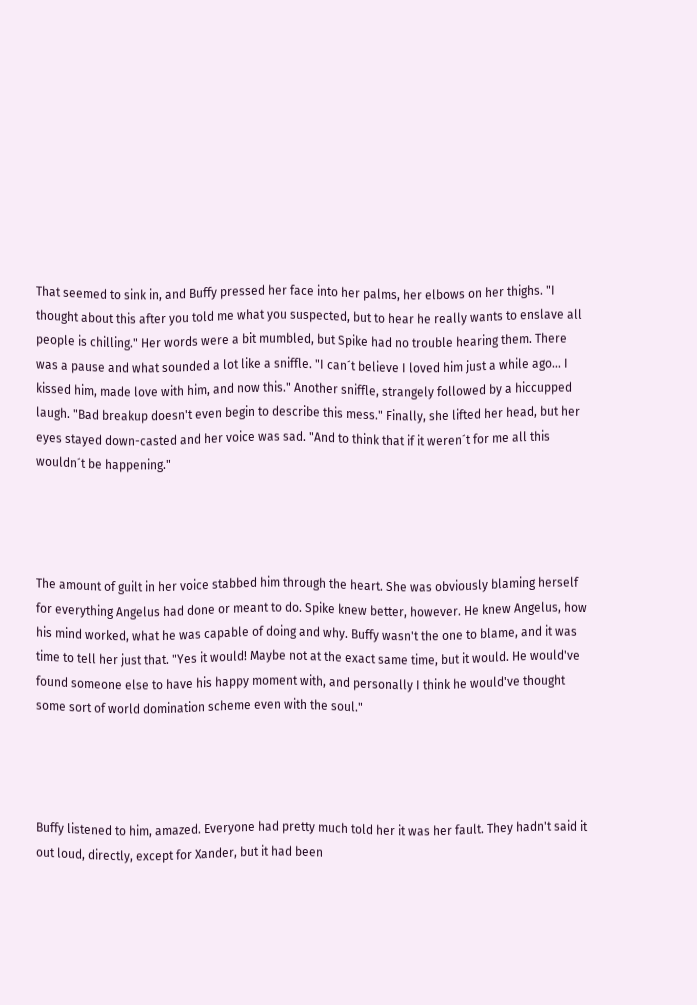That seemed to sink in, and Buffy pressed her face into her palms, her elbows on her thighs. "I thought about this after you told me what you suspected, but to hear he really wants to enslave all people is chilling." Her words were a bit mumbled, but Spike had no trouble hearing them. There was a pause and what sounded a lot like a sniffle. "I can´t believe I loved him just a while ago... I kissed him, made love with him, and now this." Another sniffle, strangely followed by a hiccupped laugh. "Bad breakup doesn't even begin to describe this mess." Finally, she lifted her head, but her eyes stayed down-casted and her voice was sad. "And to think that if it weren´t for me all this wouldn´t be happening."




The amount of guilt in her voice stabbed him through the heart. She was obviously blaming herself for everything Angelus had done or meant to do. Spike knew better, however. He knew Angelus, how his mind worked, what he was capable of doing and why. Buffy wasn't the one to blame, and it was time to tell her just that. "Yes it would! Maybe not at the exact same time, but it would. He would've found someone else to have his happy moment with, and personally I think he would've thought some sort of world domination scheme even with the soul."




Buffy listened to him, amazed. Everyone had pretty much told her it was her fault. They hadn't said it out loud, directly, except for Xander, but it had been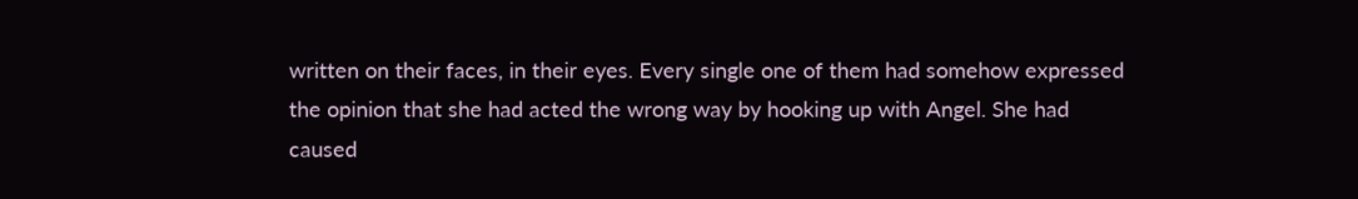written on their faces, in their eyes. Every single one of them had somehow expressed the opinion that she had acted the wrong way by hooking up with Angel. She had caused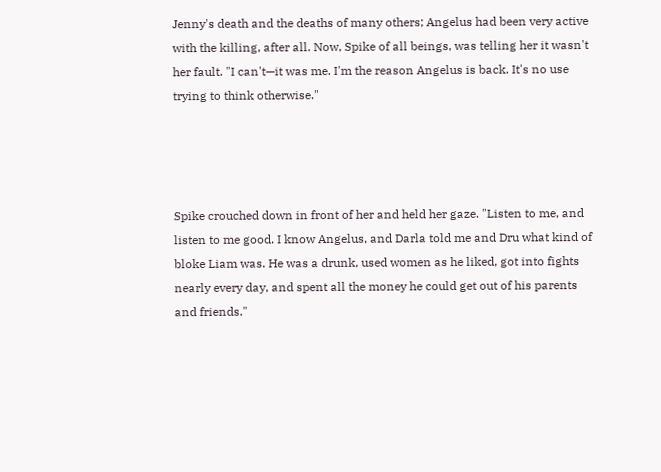Jenny's death and the deaths of many others; Angelus had been very active with the killing, after all. Now, Spike of all beings, was telling her it wasn't her fault. "I can't—it was me. I'm the reason Angelus is back. It's no use trying to think otherwise."




Spike crouched down in front of her and held her gaze. "Listen to me, and listen to me good. I know Angelus, and Darla told me and Dru what kind of bloke Liam was. He was a drunk, used women as he liked, got into fights nearly every day, and spent all the money he could get out of his parents and friends."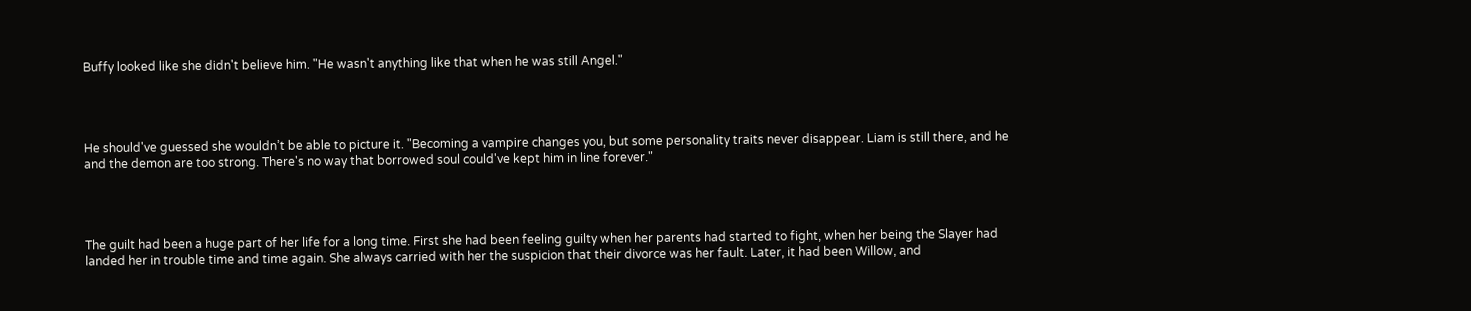Buffy looked like she didn't believe him. "He wasn't anything like that when he was still Angel."




He should've guessed she wouldn’t be able to picture it. "Becoming a vampire changes you, but some personality traits never disappear. Liam is still there, and he and the demon are too strong. There's no way that borrowed soul could've kept him in line forever."




The guilt had been a huge part of her life for a long time. First she had been feeling guilty when her parents had started to fight, when her being the Slayer had landed her in trouble time and time again. She always carried with her the suspicion that their divorce was her fault. Later, it had been Willow, and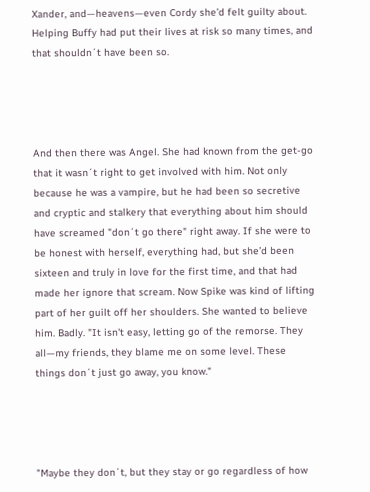Xander, and—heavens—even Cordy she’d felt guilty about. Helping Buffy had put their lives at risk so many times, and that shouldn´t have been so.




And then there was Angel. She had known from the get-go that it wasn´t right to get involved with him. Not only because he was a vampire, but he had been so secretive and cryptic and stalkery that everything about him should have screamed "don´t go there" right away. If she were to be honest with herself, everything had, but she’d been sixteen and truly in love for the first time, and that had made her ignore that scream. Now Spike was kind of lifting part of her guilt off her shoulders. She wanted to believe him. Badly. "It isn't easy, letting go of the remorse. They all—my friends, they blame me on some level. These things don´t just go away, you know."




"Maybe they don´t, but they stay or go regardless of how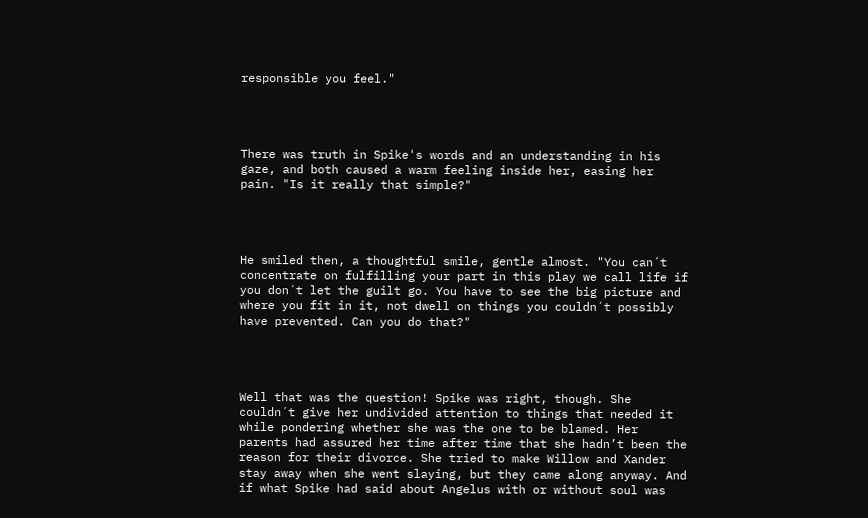responsible you feel."




There was truth in Spike's words and an understanding in his gaze, and both caused a warm feeling inside her, easing her pain. "Is it really that simple?"




He smiled then, a thoughtful smile, gentle almost. "You can´t concentrate on fulfilling your part in this play we call life if you don´t let the guilt go. You have to see the big picture and where you fit in it, not dwell on things you couldn´t possibly have prevented. Can you do that?"




Well that was the question! Spike was right, though. She couldn´t give her undivided attention to things that needed it while pondering whether she was the one to be blamed. Her parents had assured her time after time that she hadn’t been the reason for their divorce. She tried to make Willow and Xander stay away when she went slaying, but they came along anyway. And if what Spike had said about Angelus with or without soul was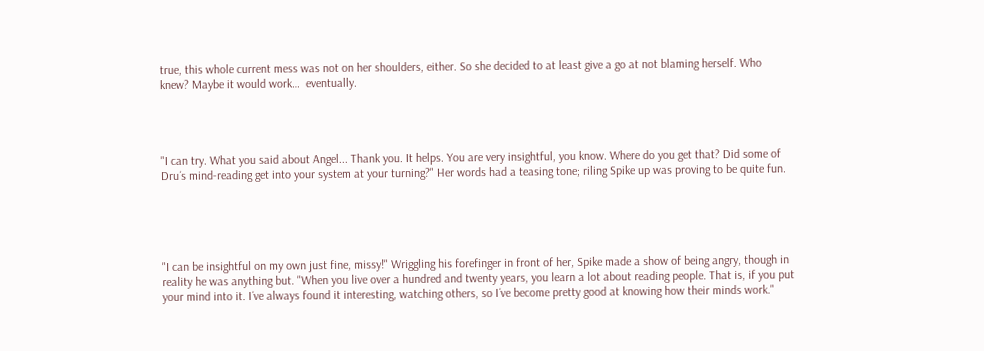true, this whole current mess was not on her shoulders, either. So she decided to at least give a go at not blaming herself. Who knew? Maybe it would work…  eventually.




"I can try. What you said about Angel... Thank you. It helps. You are very insightful, you know. Where do you get that? Did some of Dru´s mind-reading get into your system at your turning?" Her words had a teasing tone; riling Spike up was proving to be quite fun.





"I can be insightful on my own just fine, missy!" Wriggling his forefinger in front of her, Spike made a show of being angry, though in reality he was anything but. "When you live over a hundred and twenty years, you learn a lot about reading people. That is, if you put your mind into it. I´ve always found it interesting, watching others, so I´ve become pretty good at knowing how their minds work."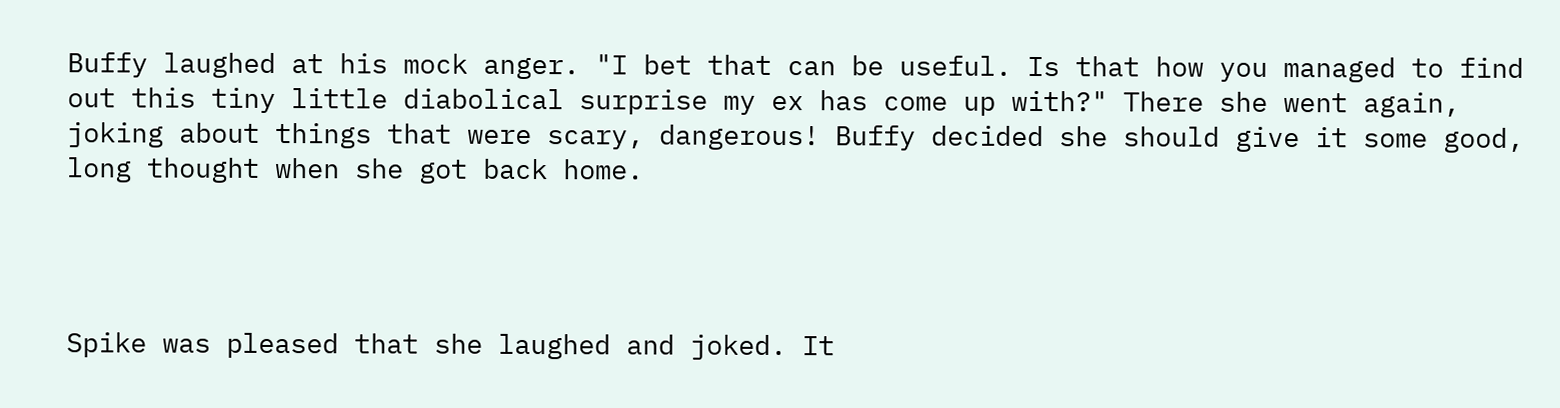Buffy laughed at his mock anger. "I bet that can be useful. Is that how you managed to find out this tiny little diabolical surprise my ex has come up with?" There she went again, joking about things that were scary, dangerous! Buffy decided she should give it some good, long thought when she got back home.




Spike was pleased that she laughed and joked. It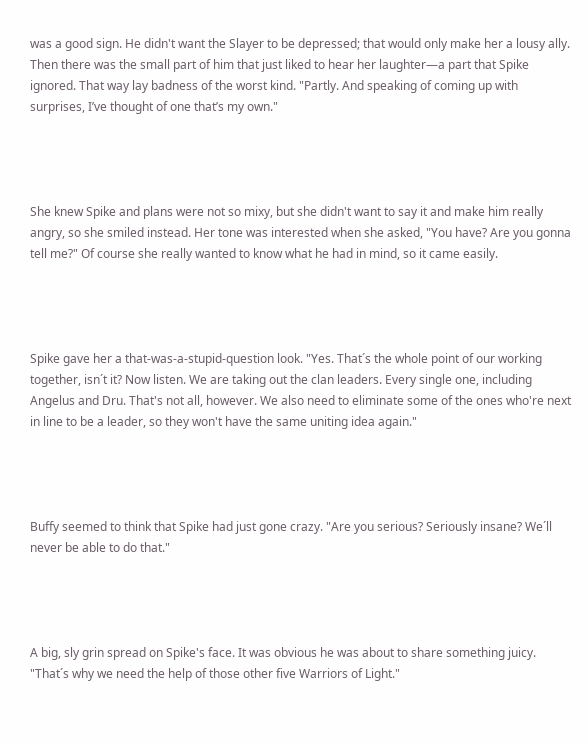was a good sign. He didn't want the Slayer to be depressed; that would only make her a lousy ally. Then there was the small part of him that just liked to hear her laughter—a part that Spike ignored. That way lay badness of the worst kind. "Partly. And speaking of coming up with surprises, I’ve thought of one that’s my own."




She knew Spike and plans were not so mixy, but she didn't want to say it and make him really angry, so she smiled instead. Her tone was interested when she asked, "You have? Are you gonna tell me?" Of course she really wanted to know what he had in mind, so it came easily.




Spike gave her a that-was-a-stupid-question look. "Yes. That´s the whole point of our working together, isn´t it? Now listen. We are taking out the clan leaders. Every single one, including Angelus and Dru. That's not all, however. We also need to eliminate some of the ones who're next in line to be a leader, so they won't have the same uniting idea again."




Buffy seemed to think that Spike had just gone crazy. "Are you serious? Seriously insane? We´ll never be able to do that."




A big, sly grin spread on Spike's face. It was obvious he was about to share something juicy. "That´s why we need the help of those other five Warriors of Light."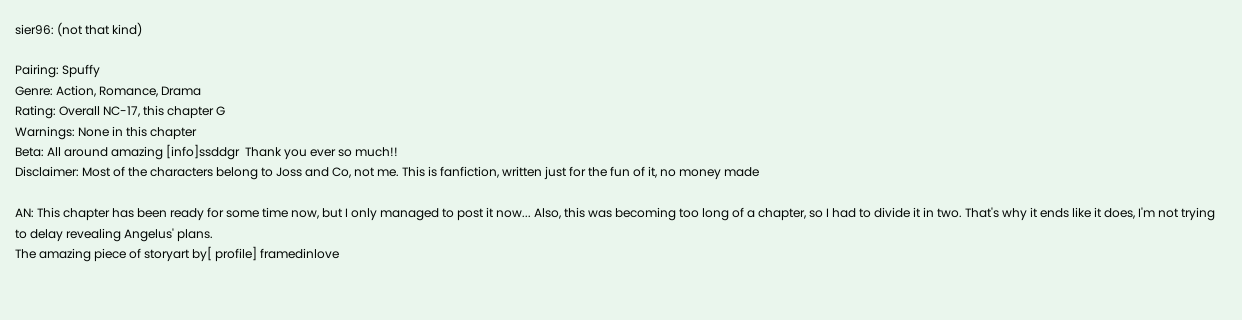sier96: (not that kind)

Pairing: Spuffy
Genre: Action, Romance, Drama
Rating: Overall NC-17, this chapter G
Warnings: None in this chapter
Beta: All around amazing [info]ssddgr  Thank you ever so much!!
Disclaimer: Most of the characters belong to Joss and Co, not me. This is fanfiction, written just for the fun of it, no money made

AN: This chapter has been ready for some time now, but I only managed to post it now... Also, this was becoming too long of a chapter, so I had to divide it in two. That's why it ends like it does, I'm not trying to delay revealing Angelus' plans.
The amazing piece of storyart by[ profile] framedinlove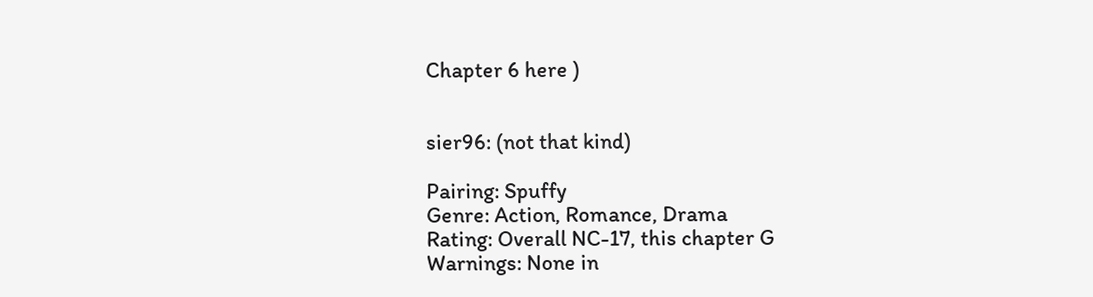Chapter 6 here )


sier96: (not that kind)

Pairing: Spuffy
Genre: Action, Romance, Drama
Rating: Overall NC-17, this chapter G
Warnings: None in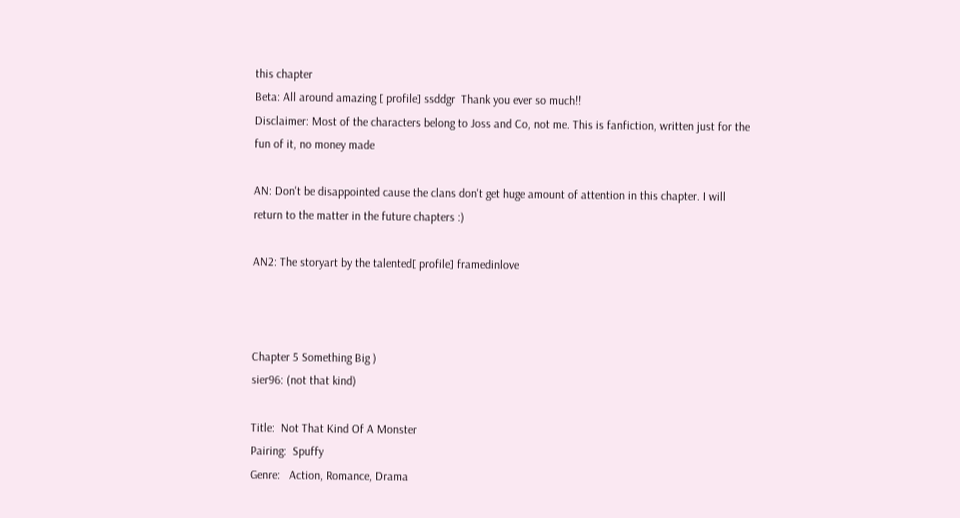this chapter
Beta: All around amazing [ profile] ssddgr  Thank you ever so much!!
Disclaimer: Most of the characters belong to Joss and Co, not me. This is fanfiction, written just for the fun of it, no money made

AN: Don't be disappointed cause the clans don't get huge amount of attention in this chapter. I will return to the matter in the future chapters :)

AN2: The storyart by the talented[ profile] framedinlove



Chapter 5 Something Big )
sier96: (not that kind)

Title:  Not That Kind Of A Monster
Pairing:  Spuffy
Genre:   Action, Romance, Drama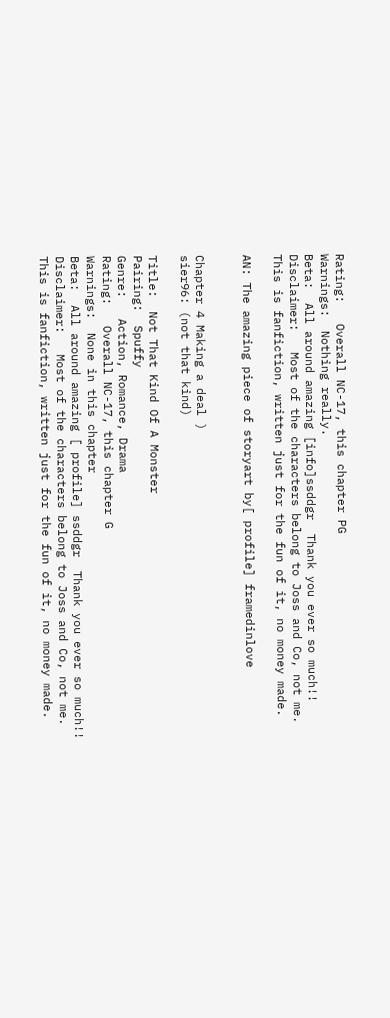Rating:   Overall NC-17, this chapter PG
Warnings:  Nothing really.
Beta:  All around amazing [info]ssddgr  Thank you ever so much!!
Disclaimer:   Most of the characters belong to Joss and Co, not me. This is fanfiction, written just for the fun of it, no money made.

AN: The amazing piece of storyart by[ profile] framedinlove


Chapter 4 Making a deal )
sier96: (not that kind)

Title:  Not That Kind Of A Monster
Pairing:  Spuffy
Genre:   Action, Romance, Drama
Rating:   Overall NC-17, this chapter G
Warnings:  None in this chapter
Beta:  All around amazing [ profile] ssddgr  Thank you ever so much!!
Disclaimer:   Most of the characters belong to Joss and Co, not me. This is fanfiction, written just for the fun of it, no money made.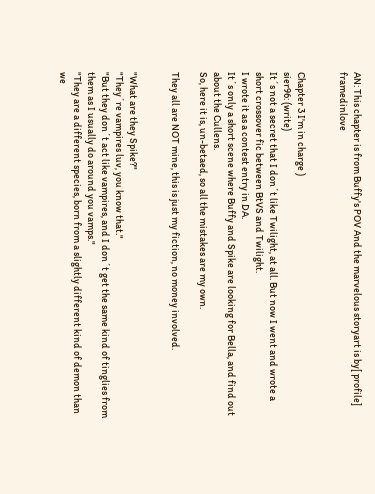AN: This chapter is from Buffy's POV And the marvelous storyart is by[ profile] framedinlove


Chapter 3 I'm in charge )
sier96: (write)
It´s not a secret that I don´t like Twilight, at all. But now I went and wrote a short crossover fic between BtVS and Twilight.
I wrote it as a contest entry in DA.
It´s only a short scene where Buffy and Spike are looking for Bella, and find out about the Cullens.
So, here it is, un-betaed, so all the mistakes are my own.

They all are NOT mine, this is just my fiction, no money involved.


"What are they Spike?"
"They´re vampires luv, you know that."
"But they don´t act like vampires, and I don´t get the same kind of tinglies from them as I usually do around you vamps."
"They are a different species, born from a slightly different kind of demon than we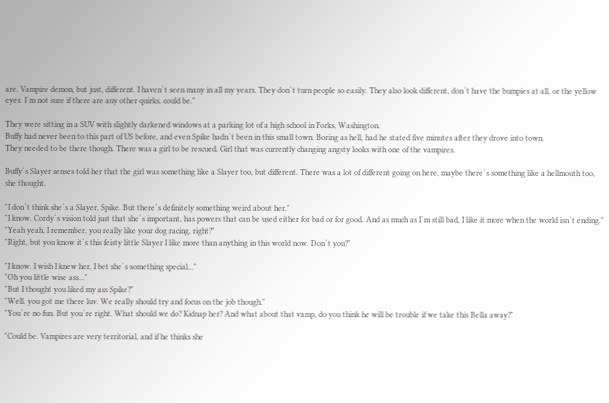are. Vampire demon, but just, different. I haven´t seen many in all my years. They don´t turn people so easily. They also look different, don´t have the bumpies at all, or the yellow eyes. I´m not sure if there are any other quirks, could be."

They were sitting in a SUV with slightly darkened windows at a parking lot of a high school in Forks, Washington.
Buffy had never been to this part of US before, and even Spike hadn´t been in this small town. Boring as hell, had he stated five minutes after they drove into town.
They needed to be there though. There was a girl to be rescued. Girl that was currently changing angsty looks with one of the vampires.

Buffy´s Slayer senses told her that the girl was something like a Slayer too, but different. There was a lot of different going on here, maybe there´s something like a hellmouth too, she thought.

"I don´t think she´s a Slayer, Spike. But there´s definitely something weird about her."
"I know. Cordy´s vision told just that she´s important, has powers that can be used either for bad or for good. And as much as I´m still bad, I like it more when the world isn´t ending."
"Yeah yeah, I remember, you really like your dog racing, right?"
"Right, but you know it´s this feisty little Slayer I like more than anything in this world now. Don´t you?"

"I know. I wish I knew her, I bet she´s something special..."
"Oh you little wise ass..."
"But I thought you liked my ass Spike?"
"Well, you got me there luv. We really should try and focus on the job though."
"You´re no fun. But you´re right. What should we do? Kidnap her? And what about that vamp, do you think he will be trouble if we take this Bella away?"

"Could be. Vampires are very territorial, and if he thinks she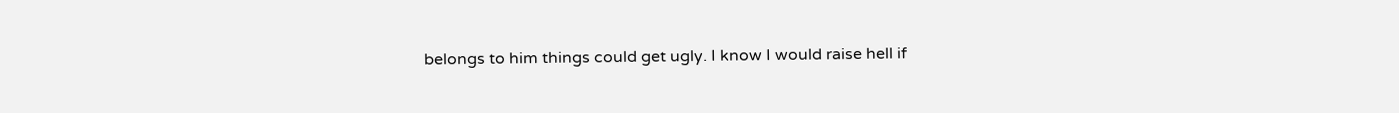belongs to him things could get ugly. I know I would raise hell if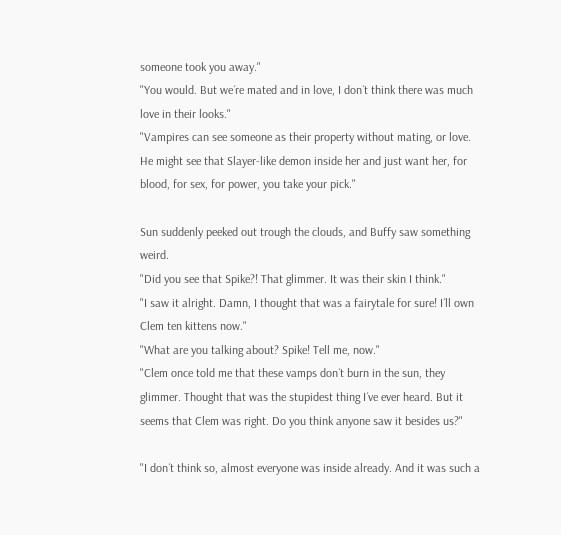someone took you away."
"You would. But we´re mated and in love, I don´t think there was much love in their looks."
"Vampires can see someone as their property without mating, or love. He might see that Slayer-like demon inside her and just want her, for blood, for sex, for power, you take your pick."

Sun suddenly peeked out trough the clouds, and Buffy saw something weird.
"Did you see that Spike?! That glimmer. It was their skin I think."
"I saw it alright. Damn, I thought that was a fairytale for sure! I´ll own Clem ten kittens now."
"What are you talking about? Spike! Tell me, now."
"Clem once told me that these vamps don´t burn in the sun, they glimmer. Thought that was the stupidest thing I´ve ever heard. But it seems that Clem was right. Do you think anyone saw it besides us?"

"I don´t think so, almost everyone was inside already. And it was such a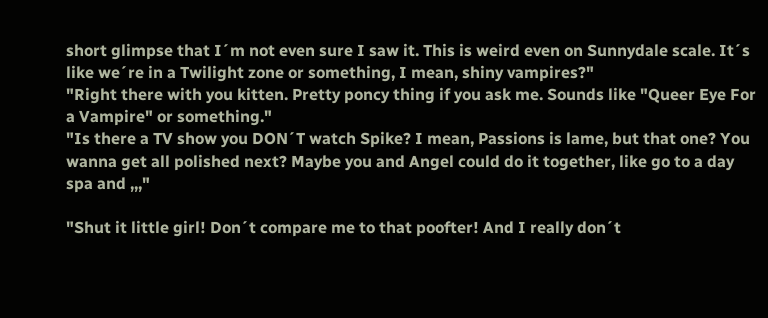short glimpse that I´m not even sure I saw it. This is weird even on Sunnydale scale. It´s like we´re in a Twilight zone or something, I mean, shiny vampires?"
"Right there with you kitten. Pretty poncy thing if you ask me. Sounds like "Queer Eye For a Vampire" or something."
"Is there a TV show you DON´T watch Spike? I mean, Passions is lame, but that one? You wanna get all polished next? Maybe you and Angel could do it together, like go to a day spa and ,,,"

"Shut it little girl! Don´t compare me to that poofter! And I really don´t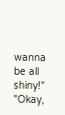wanna be all shiny!"
"Okay,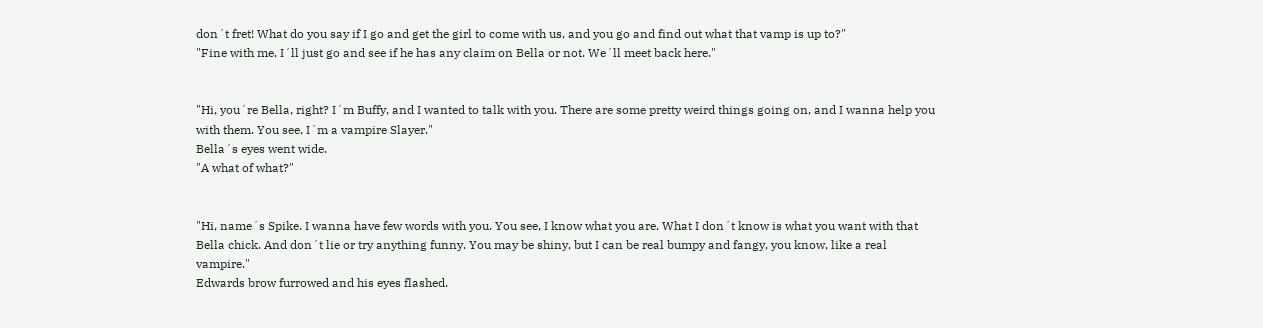don´t fret! What do you say if I go and get the girl to come with us, and you go and find out what that vamp is up to?"
"Fine with me. I´ll just go and see if he has any claim on Bella or not. We´ll meet back here."


"Hi, you´re Bella, right? I´m Buffy, and I wanted to talk with you. There are some pretty weird things going on, and I wanna help you with them. You see, I´m a vampire Slayer."
Bella´s eyes went wide.
"A what of what?"


"Hi, name´s Spike. I wanna have few words with you. You see, I know what you are. What I don´t know is what you want with that Bella chick. And don´t lie or try anything funny. You may be shiny, but I can be real bumpy and fangy, you know, like a real vampire."
Edwards brow furrowed and his eyes flashed.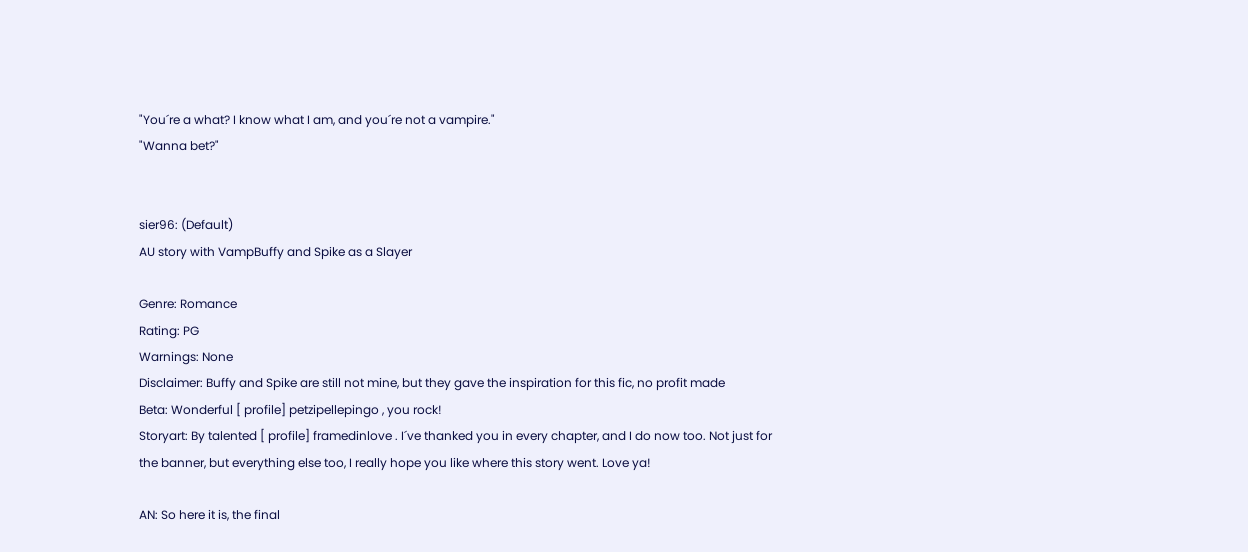"You´re a what? I know what I am, and you´re not a vampire."
"Wanna bet?"


sier96: (Default)
AU story with VampBuffy and Spike as a Slayer

Genre: Romance
Rating: PG
Warnings: None
Disclaimer: Buffy and Spike are still not mine, but they gave the inspiration for this fic, no profit made
Beta: Wonderful [ profile] petzipellepingo , you rock!
Storyart: By talented [ profile] framedinlove . I´ve thanked you in every chapter, and I do now too. Not just for the banner, but everything else too, I really hope you like where this story went. Love ya!

AN: So here it is, the final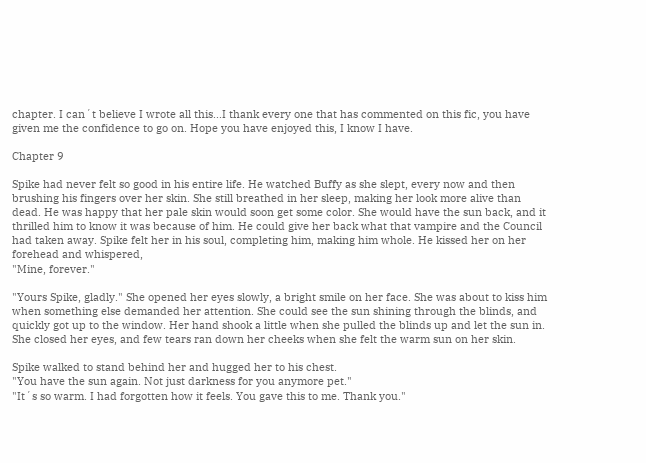chapter. I can´t believe I wrote all this...I thank every one that has commented on this fic, you have given me the confidence to go on. Hope you have enjoyed this, I know I have.

Chapter 9

Spike had never felt so good in his entire life. He watched Buffy as she slept, every now and then brushing his fingers over her skin. She still breathed in her sleep, making her look more alive than dead. He was happy that her pale skin would soon get some color. She would have the sun back, and it thrilled him to know it was because of him. He could give her back what that vampire and the Council had taken away. Spike felt her in his soul, completing him, making him whole. He kissed her on her forehead and whispered,
"Mine, forever."

"Yours Spike, gladly." She opened her eyes slowly, a bright smile on her face. She was about to kiss him when something else demanded her attention. She could see the sun shining through the blinds, and quickly got up to the window. Her hand shook a little when she pulled the blinds up and let the sun in. She closed her eyes, and few tears ran down her cheeks when she felt the warm sun on her skin.

Spike walked to stand behind her and hugged her to his chest.
"You have the sun again. Not just darkness for you anymore pet."
"It´s so warm. I had forgotten how it feels. You gave this to me. Thank you."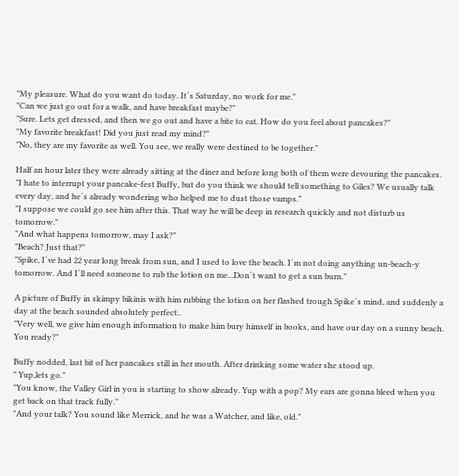"My pleasure. What do you want do today. It´s Saturday, no work for me."
"Can we just go out for a walk, and have breakfast maybe?"
"Sure. Lets get dressed, and then we go out and have a bite to eat. How do you feel about pancakes?"
"My favorite breakfast! Did you just read my mind?"
"No, they are my favorite as well. You see, we really were destined to be together."

Half an hour later they were already sitting at the diner and before long both of them were devouring the pancakes.
"I hate to interrupt your pancake-fest Buffy, but do you think we should tell something to Giles? We usually talk every day, and he´s already wondering who helped me to dust those vamps."
"I suppose we could go see him after this. That way he will be deep in research quickly and not disturb us tomorrow."
"And what happens tomorrow, may I ask?"
"Beach? Just that?"
"Spike, I´ve had 22 year long break from sun, and I used to love the beach. I´m not doing anything un-beach-y tomorrow. And I´ll need someone to rub the lotion on me...Don´t want to get a sun burn."

A picture of Buffy in skimpy bikinis with him rubbing the lotion on her flashed trough Spike´s mind, and suddenly a day at the beach sounded absolutely perfect..
"Very well, we give him enough information to make him bury himself in books, and have our day on a sunny beach. You ready?"

Buffy nodded, last bit of her pancakes still in her mouth. After drinking some water she stood up.
" Yup,lets go."
"You know, the Valley Girl in you is starting to show already. Yup with a pop? My ears are gonna bleed when you get back on that track fully."
"And your talk? You sound like Merrick, and he was a Watcher, and like, old."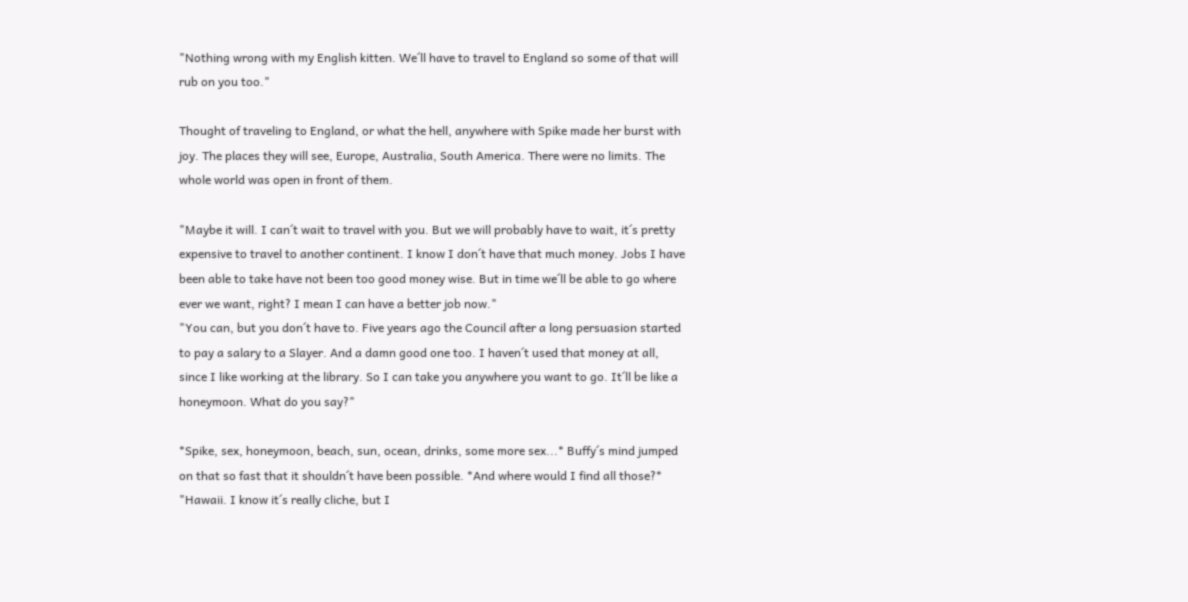"Nothing wrong with my English kitten. We´ll have to travel to England so some of that will rub on you too."

Thought of traveling to England, or what the hell, anywhere with Spike made her burst with joy. The places they will see, Europe, Australia, South America. There were no limits. The whole world was open in front of them.

"Maybe it will. I can´t wait to travel with you. But we will probably have to wait, it´s pretty expensive to travel to another continent. I know I don´t have that much money. Jobs I have been able to take have not been too good money wise. But in time we´ll be able to go where ever we want, right? I mean I can have a better job now."
"You can, but you don´t have to. Five years ago the Council after a long persuasion started to pay a salary to a Slayer. And a damn good one too. I haven´t used that money at all, since I like working at the library. So I can take you anywhere you want to go. It´ll be like a honeymoon. What do you say?"

*Spike, sex, honeymoon, beach, sun, ocean, drinks, some more sex...* Buffy´s mind jumped on that so fast that it shouldn´t have been possible. *And where would I find all those?*
"Hawaii. I know it´s really cliche, but I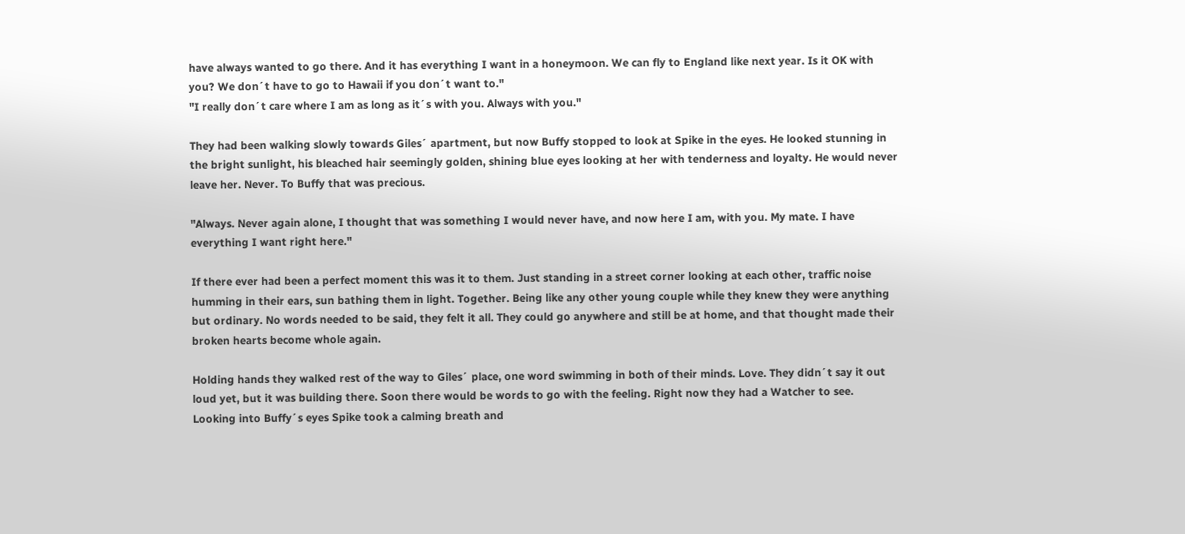have always wanted to go there. And it has everything I want in a honeymoon. We can fly to England like next year. Is it OK with you? We don´t have to go to Hawaii if you don´t want to."
"I really don´t care where I am as long as it´s with you. Always with you."

They had been walking slowly towards Giles´ apartment, but now Buffy stopped to look at Spike in the eyes. He looked stunning in the bright sunlight, his bleached hair seemingly golden, shining blue eyes looking at her with tenderness and loyalty. He would never leave her. Never. To Buffy that was precious.

"Always. Never again alone, I thought that was something I would never have, and now here I am, with you. My mate. I have everything I want right here."

If there ever had been a perfect moment this was it to them. Just standing in a street corner looking at each other, traffic noise humming in their ears, sun bathing them in light. Together. Being like any other young couple while they knew they were anything but ordinary. No words needed to be said, they felt it all. They could go anywhere and still be at home, and that thought made their broken hearts become whole again.

Holding hands they walked rest of the way to Giles´ place, one word swimming in both of their minds. Love. They didn´t say it out loud yet, but it was building there. Soon there would be words to go with the feeling. Right now they had a Watcher to see.
Looking into Buffy´s eyes Spike took a calming breath and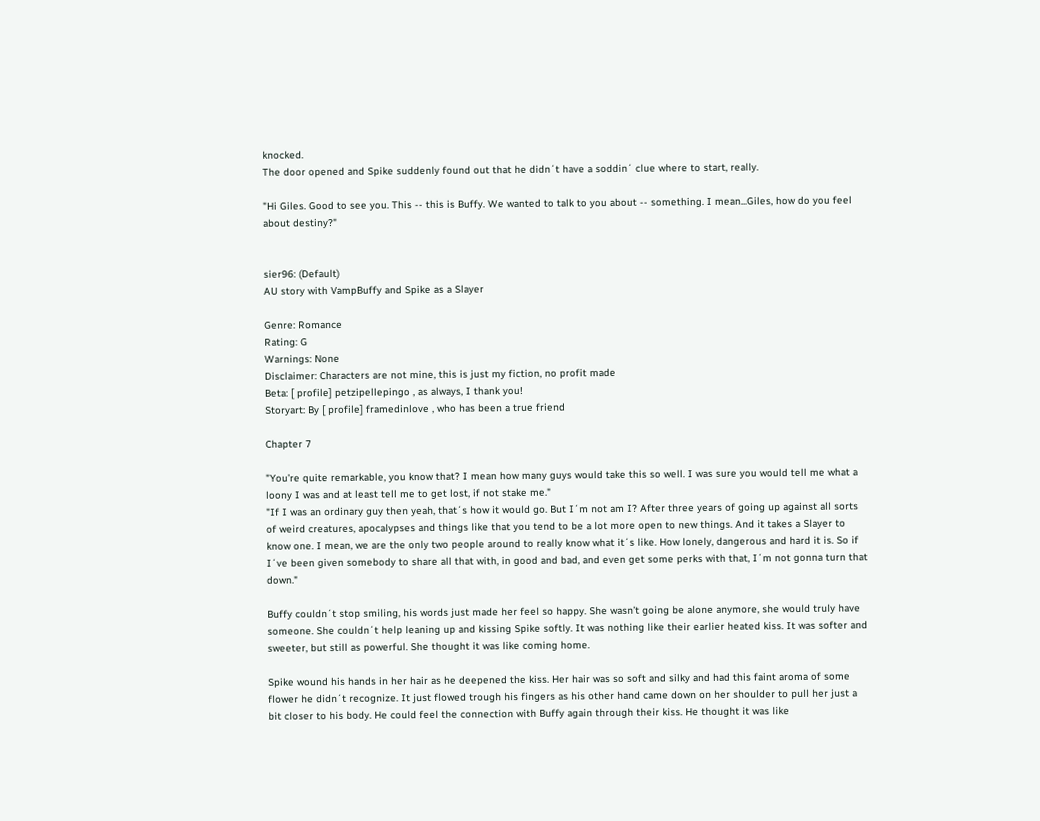knocked.
The door opened and Spike suddenly found out that he didn´t have a soddin´ clue where to start, really.

"Hi Giles. Good to see you. This -- this is Buffy. We wanted to talk to you about -- something. I mean...Giles, how do you feel about destiny?"


sier96: (Default)
AU story with VampBuffy and Spike as a Slayer

Genre: Romance
Rating: G
Warnings: None
Disclaimer: Characters are not mine, this is just my fiction, no profit made
Beta: [ profile] petzipellepingo , as always, I thank you!
Storyart: By [ profile] framedinlove , who has been a true friend

Chapter 7

"You’re quite remarkable, you know that? I mean how many guys would take this so well. I was sure you would tell me what a loony I was and at least tell me to get lost, if not stake me."
"If I was an ordinary guy then yeah, that´s how it would go. But I´m not am I? After three years of going up against all sorts of weird creatures, apocalypses and things like that you tend to be a lot more open to new things. And it takes a Slayer to know one. I mean, we are the only two people around to really know what it´s like. How lonely, dangerous and hard it is. So if I´ve been given somebody to share all that with, in good and bad, and even get some perks with that, I´m not gonna turn that down."

Buffy couldn´t stop smiling, his words just made her feel so happy. She wasn’t going be alone anymore, she would truly have someone. She couldn´t help leaning up and kissing Spike softly. It was nothing like their earlier heated kiss. It was softer and sweeter, but still as powerful. She thought it was like coming home.

Spike wound his hands in her hair as he deepened the kiss. Her hair was so soft and silky and had this faint aroma of some flower he didn´t recognize. It just flowed trough his fingers as his other hand came down on her shoulder to pull her just a bit closer to his body. He could feel the connection with Buffy again through their kiss. He thought it was like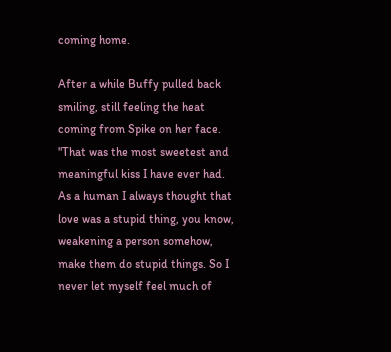coming home.

After a while Buffy pulled back smiling, still feeling the heat coming from Spike on her face.
"That was the most sweetest and meaningful kiss I have ever had. As a human I always thought that love was a stupid thing, you know, weakening a person somehow, make them do stupid things. So I never let myself feel much of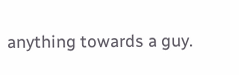anything towards a guy.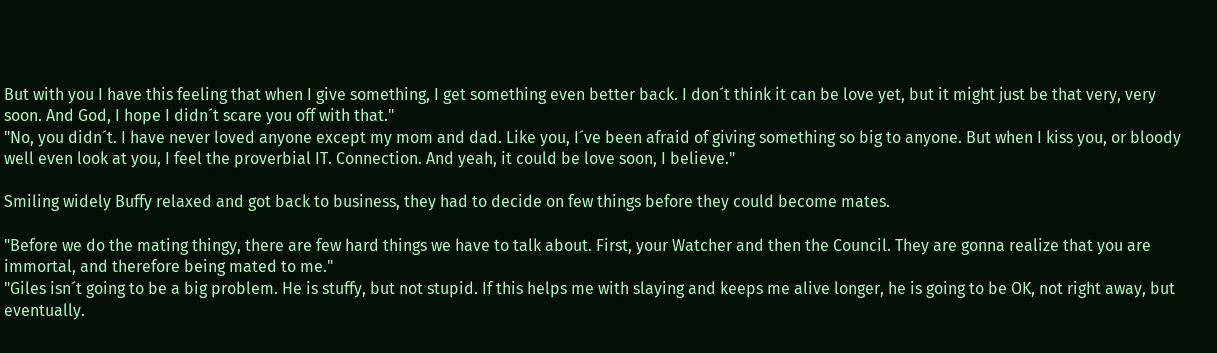But with you I have this feeling that when I give something, I get something even better back. I don´t think it can be love yet, but it might just be that very, very soon. And God, I hope I didn´t scare you off with that."
"No, you didn´t. I have never loved anyone except my mom and dad. Like you, I´ve been afraid of giving something so big to anyone. But when I kiss you, or bloody well even look at you, I feel the proverbial IT. Connection. And yeah, it could be love soon, I believe."

Smiling widely Buffy relaxed and got back to business, they had to decide on few things before they could become mates.

"Before we do the mating thingy, there are few hard things we have to talk about. First, your Watcher and then the Council. They are gonna realize that you are immortal, and therefore being mated to me."
"Giles isn´t going to be a big problem. He is stuffy, but not stupid. If this helps me with slaying and keeps me alive longer, he is going to be OK, not right away, but eventually.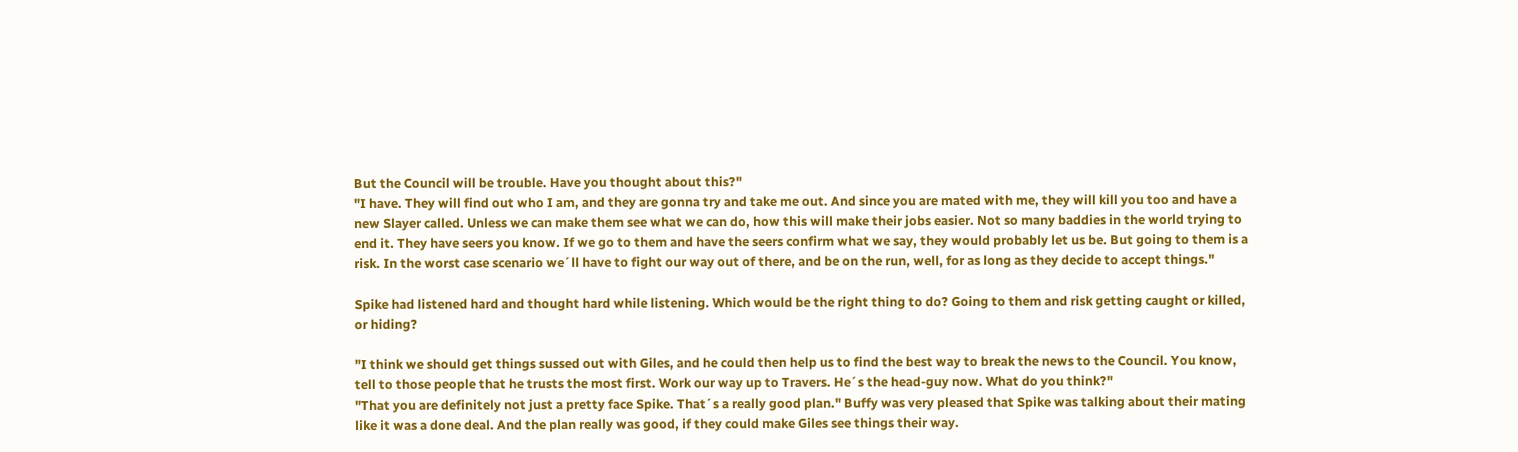But the Council will be trouble. Have you thought about this?"
"I have. They will find out who I am, and they are gonna try and take me out. And since you are mated with me, they will kill you too and have a new Slayer called. Unless we can make them see what we can do, how this will make their jobs easier. Not so many baddies in the world trying to end it. They have seers you know. If we go to them and have the seers confirm what we say, they would probably let us be. But going to them is a risk. In the worst case scenario we´ll have to fight our way out of there, and be on the run, well, for as long as they decide to accept things."

Spike had listened hard and thought hard while listening. Which would be the right thing to do? Going to them and risk getting caught or killed, or hiding?

"I think we should get things sussed out with Giles, and he could then help us to find the best way to break the news to the Council. You know, tell to those people that he trusts the most first. Work our way up to Travers. He´s the head-guy now. What do you think?"
"That you are definitely not just a pretty face Spike. That´s a really good plan." Buffy was very pleased that Spike was talking about their mating like it was a done deal. And the plan really was good, if they could make Giles see things their way.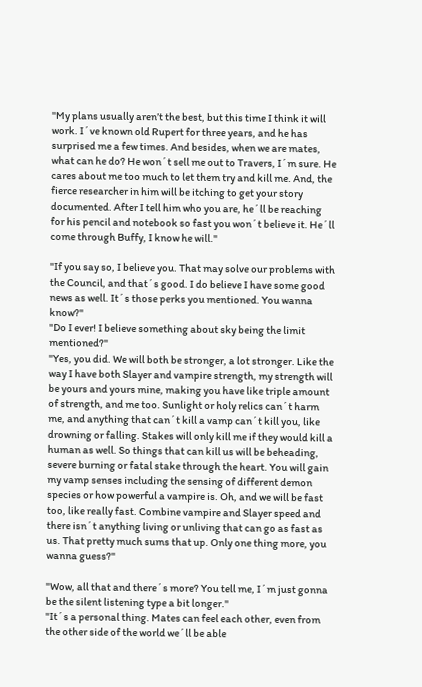"My plans usually aren’t the best, but this time I think it will work. I´ve known old Rupert for three years, and he has surprised me a few times. And besides, when we are mates, what can he do? He won´t sell me out to Travers, I´m sure. He cares about me too much to let them try and kill me. And, the fierce researcher in him will be itching to get your story documented. After I tell him who you are, he´ll be reaching for his pencil and notebook so fast you won´t believe it. He´ll come through Buffy, I know he will."

"If you say so, I believe you. That may solve our problems with the Council, and that´s good. I do believe I have some good news as well. It´s those perks you mentioned. You wanna know?"
"Do I ever! I believe something about sky being the limit mentioned?"
"Yes, you did. We will both be stronger, a lot stronger. Like the way I have both Slayer and vampire strength, my strength will be yours and yours mine, making you have like triple amount of strength, and me too. Sunlight or holy relics can´t harm me, and anything that can´t kill a vamp can´t kill you, like drowning or falling. Stakes will only kill me if they would kill a human as well. So things that can kill us will be beheading, severe burning or fatal stake through the heart. You will gain my vamp senses including the sensing of different demon species or how powerful a vampire is. Oh, and we will be fast too, like really fast. Combine vampire and Slayer speed and there isn´t anything living or unliving that can go as fast as us. That pretty much sums that up. Only one thing more, you wanna guess?"

"Wow, all that and there´s more? You tell me, I´m just gonna be the silent listening type a bit longer."
"It´s a personal thing. Mates can feel each other, even from the other side of the world we´ll be able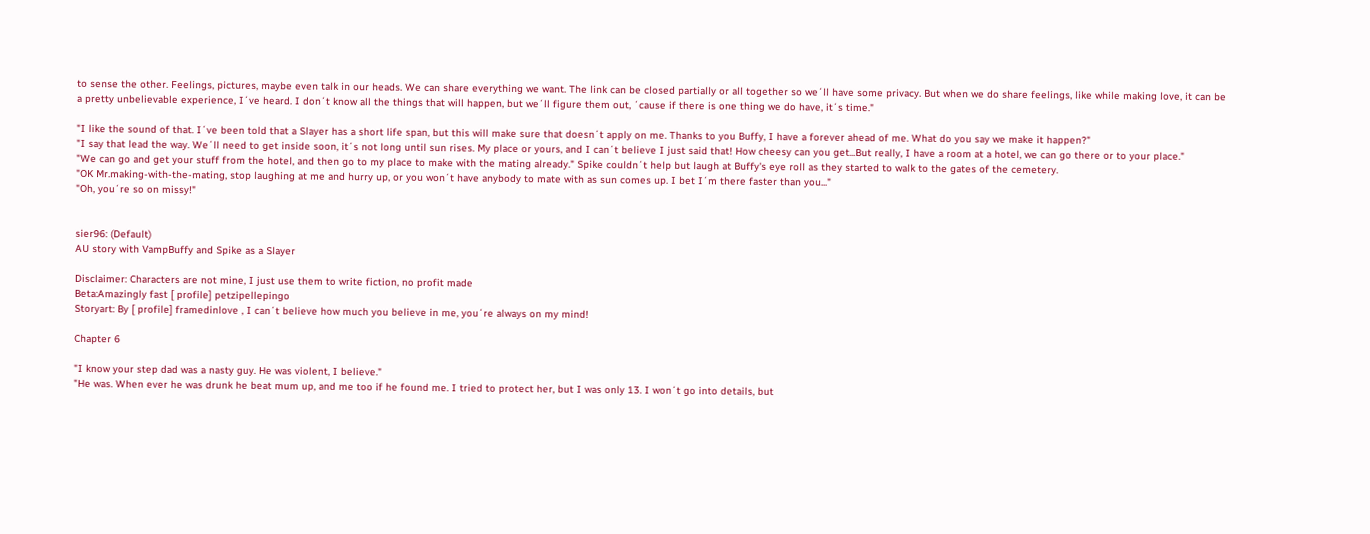to sense the other. Feelings, pictures, maybe even talk in our heads. We can share everything we want. The link can be closed partially or all together so we´ll have some privacy. But when we do share feelings, like while making love, it can be a pretty unbelievable experience, I´ve heard. I don´t know all the things that will happen, but we´ll figure them out, ´cause if there is one thing we do have, it´s time."

"I like the sound of that. I´ve been told that a Slayer has a short life span, but this will make sure that doesn´t apply on me. Thanks to you Buffy, I have a forever ahead of me. What do you say we make it happen?"
"I say that lead the way. We´ll need to get inside soon, it´s not long until sun rises. My place or yours, and I can´t believe I just said that! How cheesy can you get...But really, I have a room at a hotel, we can go there or to your place."
"We can go and get your stuff from the hotel, and then go to my place to make with the mating already." Spike couldn´t help but laugh at Buffy's eye roll as they started to walk to the gates of the cemetery.
"OK Mr.making-with-the-mating, stop laughing at me and hurry up, or you won´t have anybody to mate with as sun comes up. I bet I´m there faster than you..."
"Oh, you´re so on missy!"


sier96: (Default)
AU story with VampBuffy and Spike as a Slayer

Disclaimer: Characters are not mine, I just use them to write fiction, no profit made
Beta:Amazingly fast [ profile] petzipellepingo
Storyart: By [ profile] framedinlove , I can´t believe how much you believe in me, you´re always on my mind!

Chapter 6

"I know your step dad was a nasty guy. He was violent, I believe."
"He was. When ever he was drunk he beat mum up, and me too if he found me. I tried to protect her, but I was only 13. I won´t go into details, but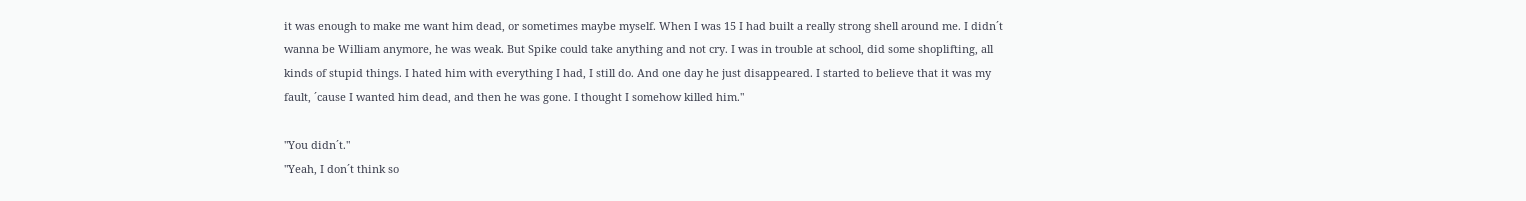it was enough to make me want him dead, or sometimes maybe myself. When I was 15 I had built a really strong shell around me. I didn´t wanna be William anymore, he was weak. But Spike could take anything and not cry. I was in trouble at school, did some shoplifting, all kinds of stupid things. I hated him with everything I had, I still do. And one day he just disappeared. I started to believe that it was my fault, ´cause I wanted him dead, and then he was gone. I thought I somehow killed him."

"You didn´t."
"Yeah, I don´t think so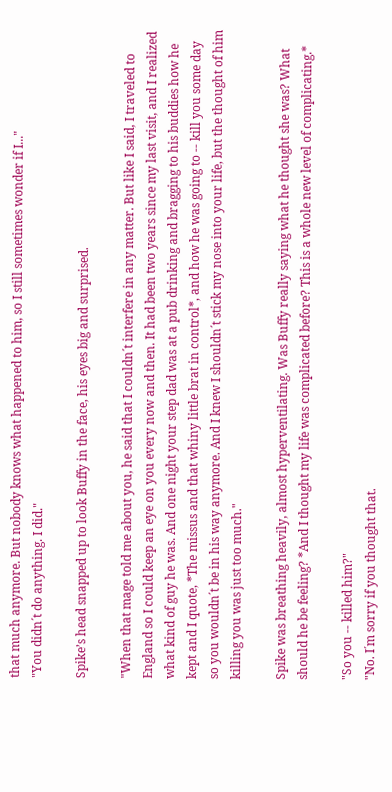that much anymore. But nobody knows what happened to him, so I still sometimes wonder if I..."
"You didn´t do anything. I did."

Spike’s head snapped up to look Buffy in the face, his eyes big and surprised.

"When that mage told me about you, he said that I couldn´t interfere in any matter. But like I said, I traveled to England so I could keep an eye on you every now and then. It had been two years since my last visit, and I realized what kind of guy he was. And one night your step dad was at a pub drinking and bragging to his buddies how he kept and I quote, *The missus and that whiny little brat in control*, and how he was going to -- kill you some day so you wouldn´t be in his way anymore. And I knew I shouldn´t stick my nose into your life, but the thought of him killing you was just too much."

Spike was breathing heavily, almost hyperventilating. Was Buffy really saying what he thought she was? What should he be feeling? *And I thought my life was complicated before? This is a whole new level of complicating.*

"So you -- killed him?"
"No. I´m sorry if you thought that.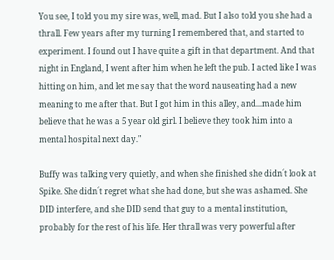You see, I told you my sire was, well, mad. But I also told you she had a thrall. Few years after my turning I remembered that, and started to experiment. I found out I have quite a gift in that department. And that night in England, I went after him when he left the pub. I acted like I was hitting on him, and let me say that the word nauseating had a new meaning to me after that. But I got him in this alley, and...made him believe that he was a 5 year old girl. I believe they took him into a mental hospital next day."

Buffy was talking very quietly, and when she finished she didn´t look at Spike. She didn´t regret what she had done, but she was ashamed. She DID interfere, and she DID send that guy to a mental institution, probably for the rest of his life. Her thrall was very powerful after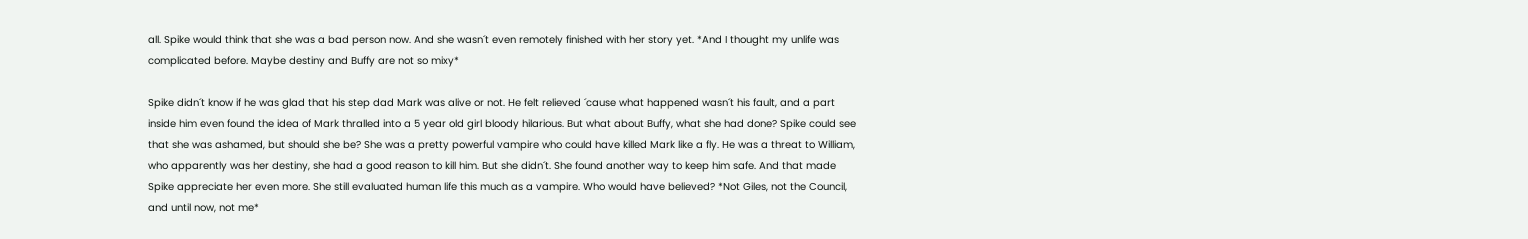all. Spike would think that she was a bad person now. And she wasn´t even remotely finished with her story yet. *And I thought my unlife was complicated before. Maybe destiny and Buffy are not so mixy*

Spike didn´t know if he was glad that his step dad Mark was alive or not. He felt relieved ´cause what happened wasn´t his fault, and a part inside him even found the idea of Mark thralled into a 5 year old girl bloody hilarious. But what about Buffy, what she had done? Spike could see that she was ashamed, but should she be? She was a pretty powerful vampire who could have killed Mark like a fly. He was a threat to William, who apparently was her destiny, she had a good reason to kill him. But she didn´t. She found another way to keep him safe. And that made Spike appreciate her even more. She still evaluated human life this much as a vampire. Who would have believed? *Not Giles, not the Council, and until now, not me*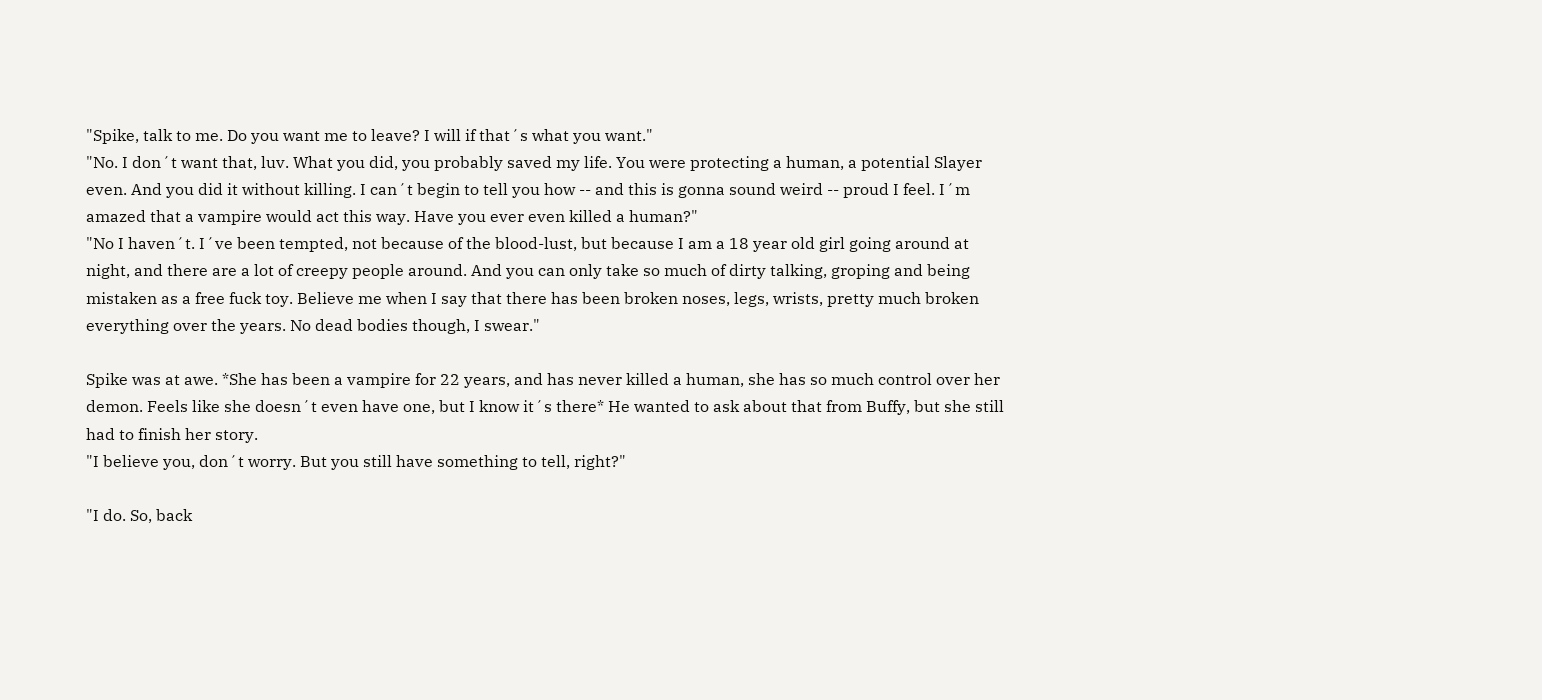"Spike, talk to me. Do you want me to leave? I will if that´s what you want."
"No. I don´t want that, luv. What you did, you probably saved my life. You were protecting a human, a potential Slayer even. And you did it without killing. I can´t begin to tell you how -- and this is gonna sound weird -- proud I feel. I´m amazed that a vampire would act this way. Have you ever even killed a human?"
"No I haven´t. I´ve been tempted, not because of the blood-lust, but because I am a 18 year old girl going around at night, and there are a lot of creepy people around. And you can only take so much of dirty talking, groping and being mistaken as a free fuck toy. Believe me when I say that there has been broken noses, legs, wrists, pretty much broken everything over the years. No dead bodies though, I swear."

Spike was at awe. *She has been a vampire for 22 years, and has never killed a human, she has so much control over her demon. Feels like she doesn´t even have one, but I know it´s there* He wanted to ask about that from Buffy, but she still had to finish her story.
"I believe you, don´t worry. But you still have something to tell, right?"

"I do. So, back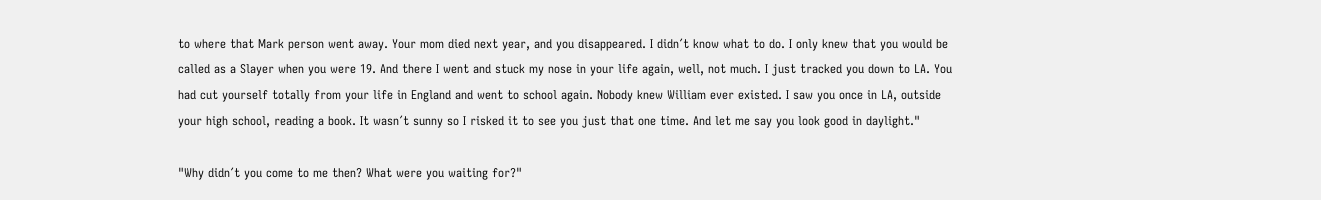to where that Mark person went away. Your mom died next year, and you disappeared. I didn´t know what to do. I only knew that you would be called as a Slayer when you were 19. And there I went and stuck my nose in your life again, well, not much. I just tracked you down to LA. You had cut yourself totally from your life in England and went to school again. Nobody knew William ever existed. I saw you once in LA, outside your high school, reading a book. It wasn´t sunny so I risked it to see you just that one time. And let me say you look good in daylight."

"Why didn´t you come to me then? What were you waiting for?"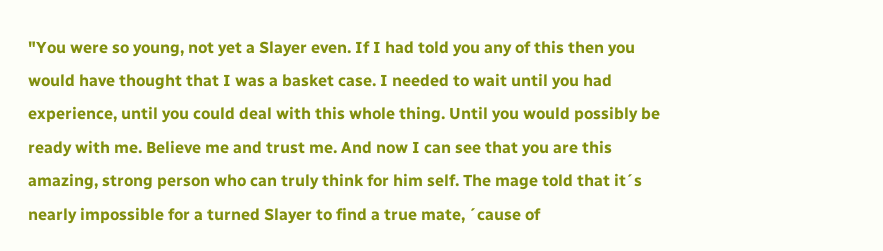"You were so young, not yet a Slayer even. If I had told you any of this then you would have thought that I was a basket case. I needed to wait until you had experience, until you could deal with this whole thing. Until you would possibly be ready with me. Believe me and trust me. And now I can see that you are this amazing, strong person who can truly think for him self. The mage told that it´s nearly impossible for a turned Slayer to find a true mate, ´cause of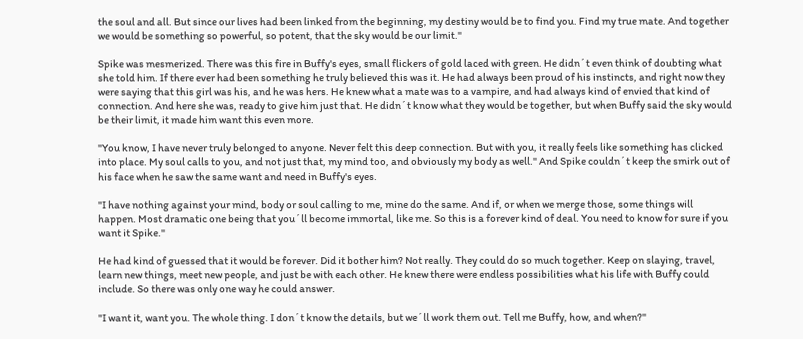the soul and all. But since our lives had been linked from the beginning, my destiny would be to find you. Find my true mate. And together we would be something so powerful, so potent, that the sky would be our limit."

Spike was mesmerized. There was this fire in Buffy's eyes, small flickers of gold laced with green. He didn´t even think of doubting what she told him. If there ever had been something he truly believed this was it. He had always been proud of his instincts, and right now they were saying that this girl was his, and he was hers. He knew what a mate was to a vampire, and had always kind of envied that kind of connection. And here she was, ready to give him just that. He didn´t know what they would be together, but when Buffy said the sky would be their limit, it made him want this even more.

"You know, I have never truly belonged to anyone. Never felt this deep connection. But with you, it really feels like something has clicked into place. My soul calls to you, and not just that, my mind too, and obviously my body as well." And Spike couldn´t keep the smirk out of his face when he saw the same want and need in Buffy's eyes.

"I have nothing against your mind, body or soul calling to me, mine do the same. And if, or when we merge those, some things will happen. Most dramatic one being that you´ll become immortal, like me. So this is a forever kind of deal. You need to know for sure if you want it Spike."

He had kind of guessed that it would be forever. Did it bother him? Not really. They could do so much together. Keep on slaying, travel, learn new things, meet new people, and just be with each other. He knew there were endless possibilities what his life with Buffy could include. So there was only one way he could answer.

"I want it, want you. The whole thing. I don´t know the details, but we´ll work them out. Tell me Buffy, how, and when?"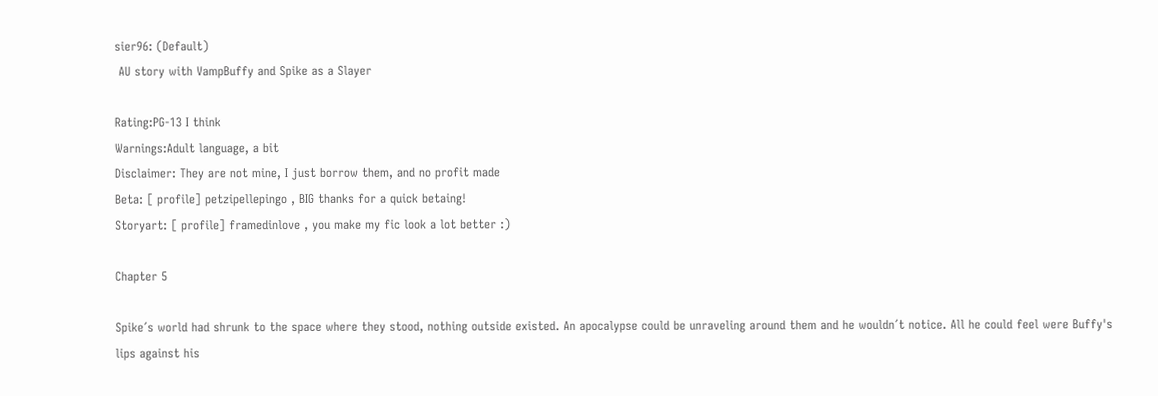sier96: (Default)
 AU story with VampBuffy and Spike as a Slayer

Rating:PG-13 I think
Warnings:Adult language, a bit
Disclaimer: They are not mine, I just borrow them, and no profit made
Beta: [ profile] petzipellepingo , BIG thanks for a quick betaing!
Storyart: [ profile] framedinlove , you make my fic look a lot better :)

Chapter 5

Spike´s world had shrunk to the space where they stood, nothing outside existed. An apocalypse could be unraveling around them and he wouldn´t notice. All he could feel were Buffy's lips against his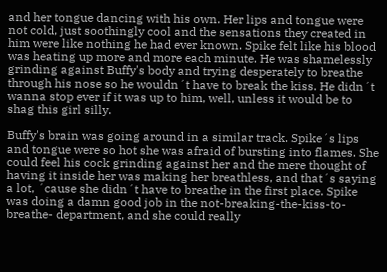and her tongue dancing with his own. Her lips and tongue were not cold, just soothingly cool and the sensations they created in him were like nothing he had ever known. Spike felt like his blood was heating up more and more each minute. He was shamelessly grinding against Buffy's body and trying desperately to breathe through his nose so he wouldn´t have to break the kiss. He didn´t wanna stop ever if it was up to him, well, unless it would be to shag this girl silly.

Buffy's brain was going around in a similar track. Spike´s lips and tongue were so hot she was afraid of bursting into flames. She could feel his cock grinding against her and the mere thought of having it inside her was making her breathless, and that´s saying a lot, ´cause she didn´t have to breathe in the first place. Spike was doing a damn good job in the not-breaking-the-kiss-to-breathe- department, and she could really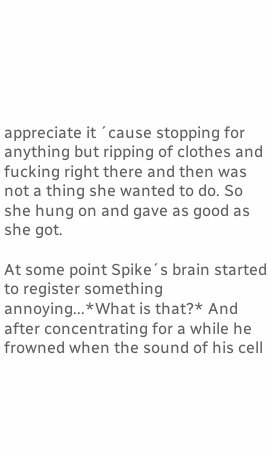appreciate it ´cause stopping for anything but ripping of clothes and fucking right there and then was not a thing she wanted to do. So she hung on and gave as good as she got.

At some point Spike´s brain started to register something annoying...*What is that?* And after concentrating for a while he frowned when the sound of his cell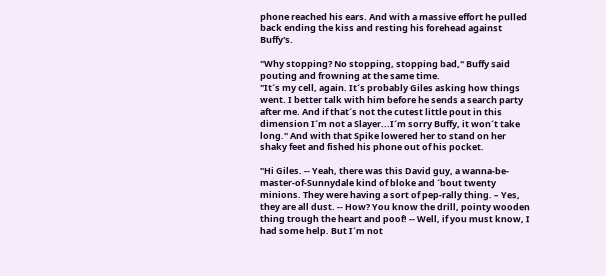phone reached his ears. And with a massive effort he pulled back ending the kiss and resting his forehead against Buffy's.

"Why stopping? No stopping, stopping bad," Buffy said pouting and frowning at the same time.
"It´s my cell, again. It´s probably Giles asking how things went. I better talk with him before he sends a search party after me. And if that´s not the cutest little pout in this dimension I´m not a Slayer...I´m sorry Buffy, it won´t take long." And with that Spike lowered her to stand on her shaky feet and fished his phone out of his pocket.

"Hi Giles. -- Yeah, there was this David guy, a wanna-be-master-of-Sunnydale kind of bloke and ´bout twenty minions. They were having a sort of pep-rally thing. – Yes, they are all dust. -- How? You know the drill, pointy wooden thing trough the heart and poof! -- Well, if you must know, I had some help. But I´m not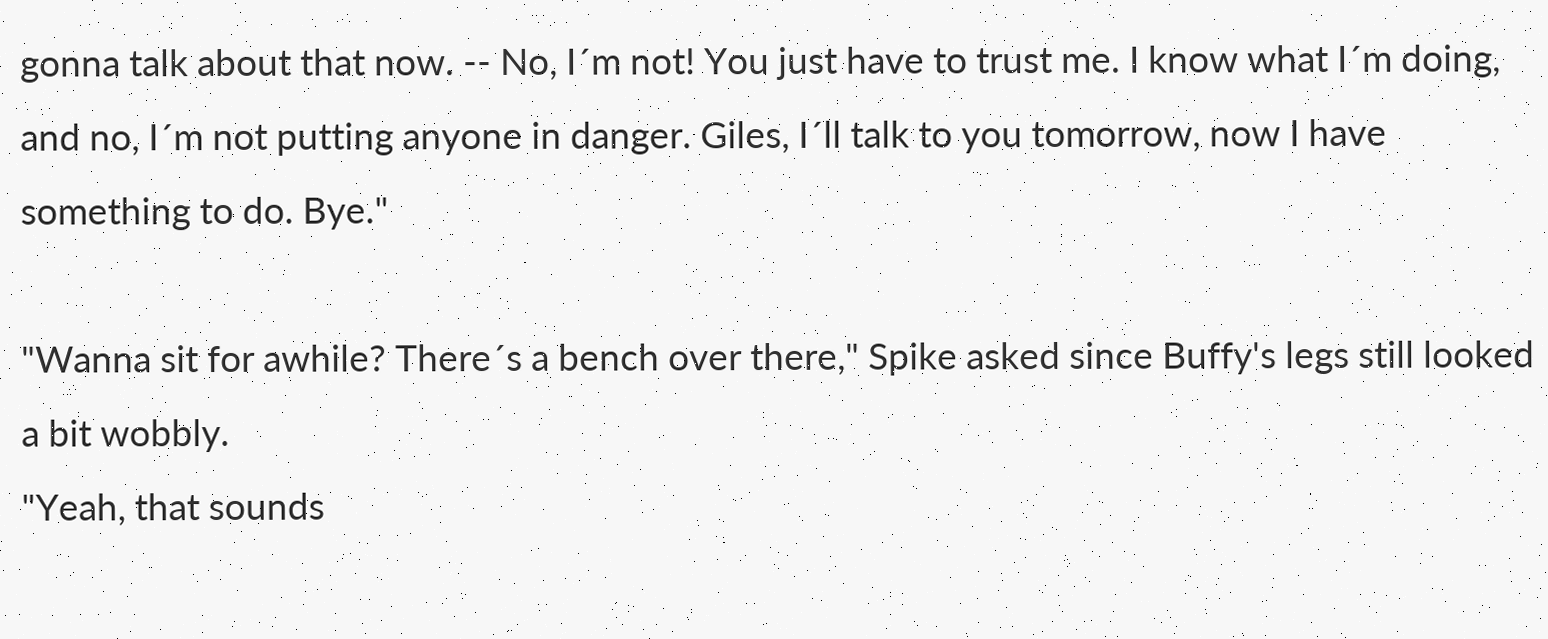gonna talk about that now. -- No, I´m not! You just have to trust me. I know what I´m doing, and no, I´m not putting anyone in danger. Giles, I´ll talk to you tomorrow, now I have something to do. Bye."

"Wanna sit for awhile? There´s a bench over there," Spike asked since Buffy's legs still looked a bit wobbly.
"Yeah, that sounds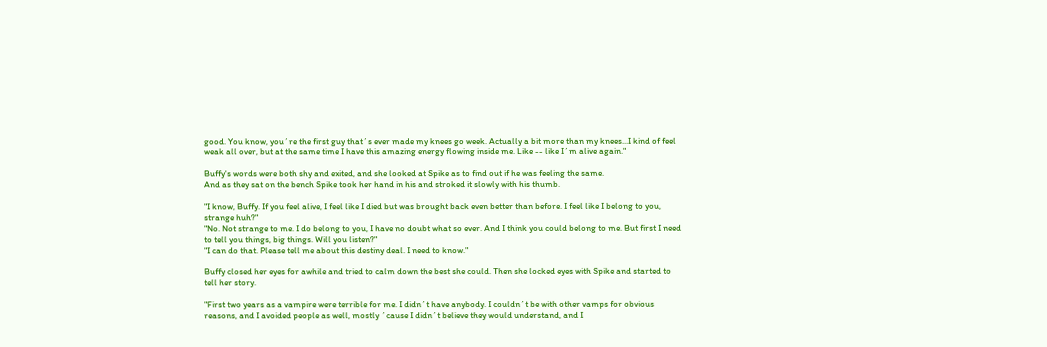good. You know, you´re the first guy that´s ever made my knees go week. Actually a bit more than my knees...I kind of feel weak all over, but at the same time I have this amazing energy flowing inside me. Like -- like I´m alive again."

Buffy's words were both shy and exited, and she looked at Spike as to find out if he was feeling the same.
And as they sat on the bench Spike took her hand in his and stroked it slowly with his thumb.

"I know, Buffy. If you feel alive, I feel like I died but was brought back even better than before. I feel like I belong to you, strange huh?"
"No. Not strange to me. I do belong to you, I have no doubt what so ever. And I think you could belong to me. But first I need to tell you things, big things. Will you listen?"
"I can do that. Please tell me about this destiny deal. I need to know."

Buffy closed her eyes for awhile and tried to calm down the best she could. Then she locked eyes with Spike and started to tell her story.

"First two years as a vampire were terrible for me. I didn´t have anybody. I couldn´t be with other vamps for obvious reasons, and I avoided people as well, mostly ´cause I didn´t believe they would understand, and I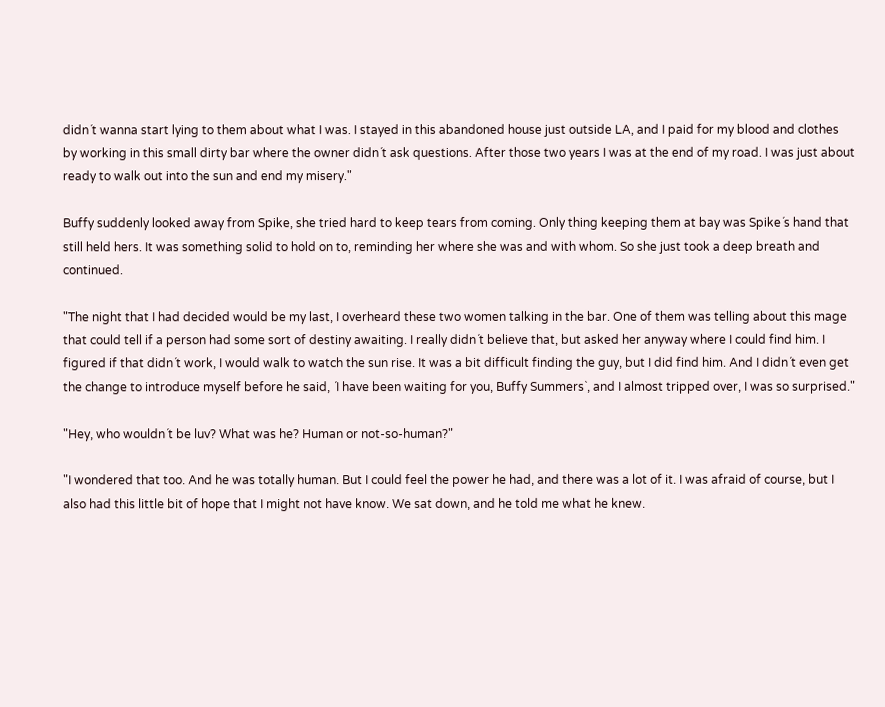didn´t wanna start lying to them about what I was. I stayed in this abandoned house just outside LA, and I paid for my blood and clothes by working in this small dirty bar where the owner didn´t ask questions. After those two years I was at the end of my road. I was just about ready to walk out into the sun and end my misery."

Buffy suddenly looked away from Spike, she tried hard to keep tears from coming. Only thing keeping them at bay was Spike´s hand that still held hers. It was something solid to hold on to, reminding her where she was and with whom. So she just took a deep breath and continued.

"The night that I had decided would be my last, I overheard these two women talking in the bar. One of them was telling about this mage that could tell if a person had some sort of destiny awaiting. I really didn´t believe that, but asked her anyway where I could find him. I figured if that didn´t work, I would walk to watch the sun rise. It was a bit difficult finding the guy, but I did find him. And I didn´t even get the change to introduce myself before he said, ´I have been waiting for you, Buffy Summers`, and I almost tripped over, I was so surprised."

"Hey, who wouldn´t be luv? What was he? Human or not-so-human?"

"I wondered that too. And he was totally human. But I could feel the power he had, and there was a lot of it. I was afraid of course, but I also had this little bit of hope that I might not have know. We sat down, and he told me what he knew.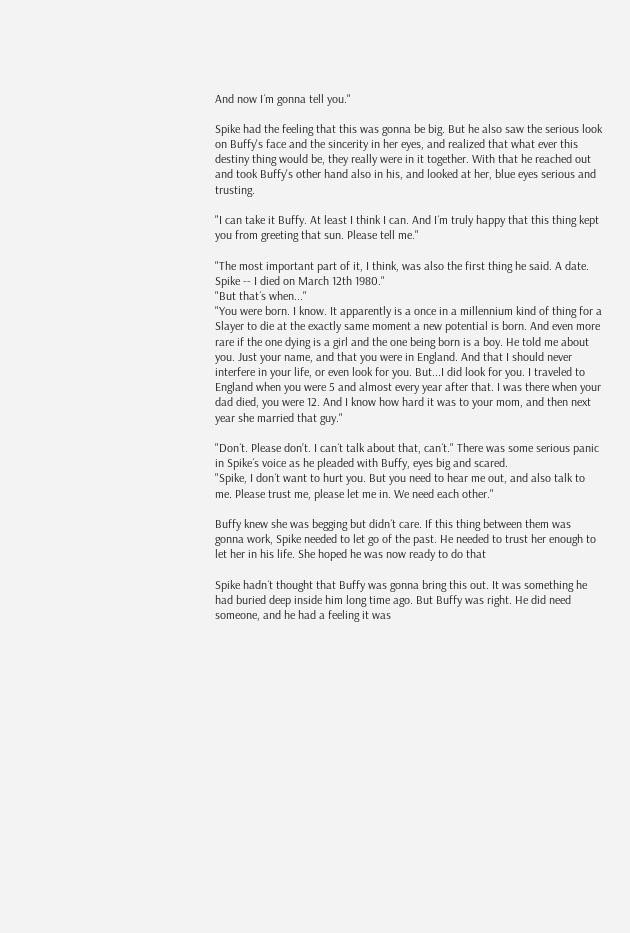And now I´m gonna tell you."

Spike had the feeling that this was gonna be big. But he also saw the serious look on Buffy's face and the sincerity in her eyes, and realized that what ever this destiny thing would be, they really were in it together. With that he reached out and took Buffy's other hand also in his, and looked at her, blue eyes serious and trusting.

"I can take it Buffy. At least I think I can. And I´m truly happy that this thing kept you from greeting that sun. Please tell me."

"The most important part of it, I think, was also the first thing he said. A date. Spike -- I died on March 12th 1980."
"But that´s when..."
"You were born. I know. It apparently is a once in a millennium kind of thing for a Slayer to die at the exactly same moment a new potential is born. And even more rare if the one dying is a girl and the one being born is a boy. He told me about you. Just your name, and that you were in England. And that I should never interfere in your life, or even look for you. But...I did look for you. I traveled to England when you were 5 and almost every year after that. I was there when your dad died, you were 12. And I know how hard it was to your mom, and then next year she married that guy."

"Don´t. Please don’t. I can´t talk about that, can´t." There was some serious panic in Spike´s voice as he pleaded with Buffy, eyes big and scared.
"Spike, I don´t want to hurt you. But you need to hear me out, and also talk to me. Please trust me, please let me in. We need each other."

Buffy knew she was begging but didn´t care. If this thing between them was gonna work, Spike needed to let go of the past. He needed to trust her enough to let her in his life. She hoped he was now ready to do that

Spike hadn´t thought that Buffy was gonna bring this out. It was something he had buried deep inside him long time ago. But Buffy was right. He did need someone, and he had a feeling it was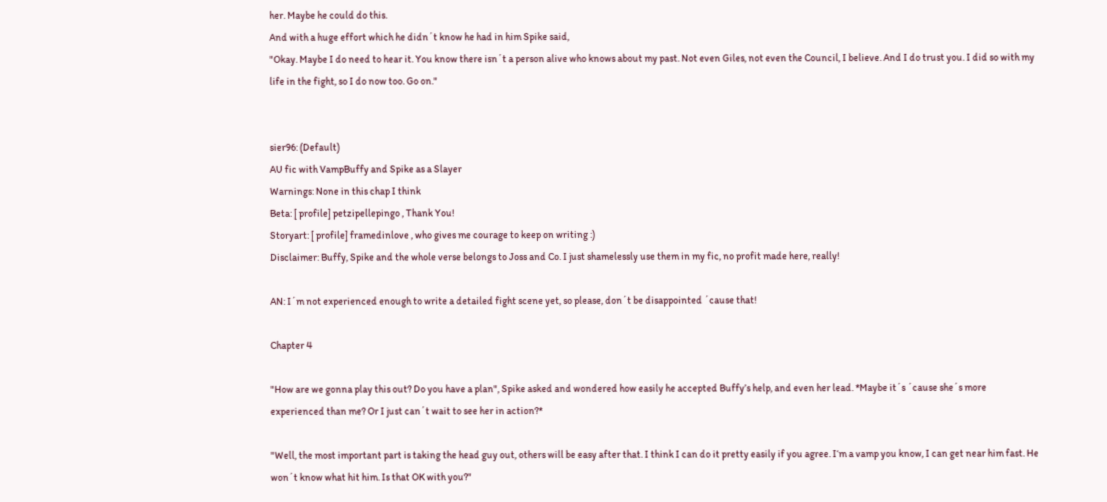her. Maybe he could do this.
And with a huge effort which he didn´t know he had in him Spike said,
"Okay. Maybe I do need to hear it. You know there isn´t a person alive who knows about my past. Not even Giles, not even the Council, I believe. And I do trust you. I did so with my life in the fight, so I do now too. Go on."


sier96: (Default)
AU fic with VampBuffy and Spike as a Slayer
Warnings: None in this chap I think
Beta: [ profile] petzipellepingo , Thank You!
Storyart: [ profile] framedinlove , who gives me courage to keep on writing :)
Disclaimer: Buffy, Spike and the whole verse belongs to Joss and Co. I just shamelessly use them in my fic, no profit made here, really!

AN: I´m not experienced enough to write a detailed fight scene yet, so please, don´t be disappointed ´cause that!

Chapter 4

"How are we gonna play this out? Do you have a plan", Spike asked and wondered how easily he accepted Buffy’s help, and even her lead. *Maybe it´s ´cause she´s more experienced than me? Or I just can´t wait to see her in action?*

"Well, the most important part is taking the head guy out, others will be easy after that. I think I can do it pretty easily if you agree. I‘m a vamp you know, I can get near him fast. He won´t know what hit him. Is that OK with you?"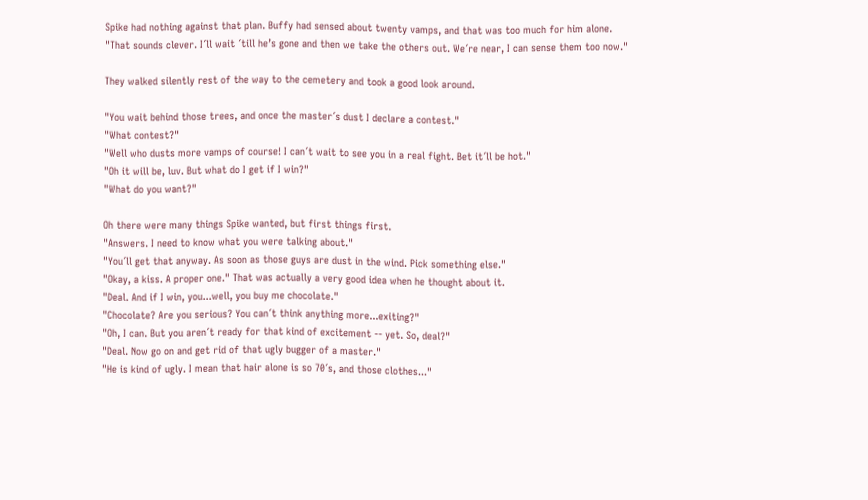Spike had nothing against that plan. Buffy had sensed about twenty vamps, and that was too much for him alone.
"That sounds clever. I´ll wait ´till he’s gone and then we take the others out. We´re near, I can sense them too now."

They walked silently rest of the way to the cemetery and took a good look around.

"You wait behind those trees, and once the master´s dust I declare a contest."
"What contest?"
"Well who dusts more vamps of course! I can´t wait to see you in a real fight. Bet it´ll be hot."
"Oh it will be, luv. But what do I get if I win?"
"What do you want?"

Oh there were many things Spike wanted, but first things first.
"Answers. I need to know what you were talking about."
"You´ll get that anyway. As soon as those guys are dust in the wind. Pick something else."
"Okay, a kiss. A proper one." That was actually a very good idea when he thought about it.
"Deal. And if I win, you...well, you buy me chocolate."
"Chocolate? Are you serious? You can´t think anything more...exiting?"
"Oh, I can. But you aren´t ready for that kind of excitement -- yet. So, deal?"
"Deal. Now go on and get rid of that ugly bugger of a master."
"He is kind of ugly. I mean that hair alone is so 70´s, and those clothes..."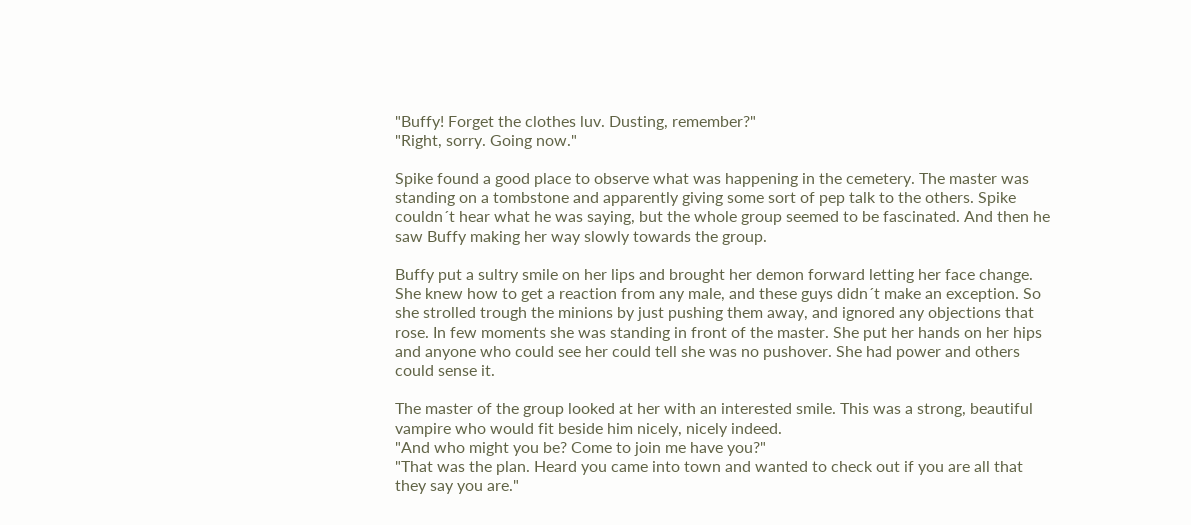"Buffy! Forget the clothes luv. Dusting, remember?"
"Right, sorry. Going now."

Spike found a good place to observe what was happening in the cemetery. The master was standing on a tombstone and apparently giving some sort of pep talk to the others. Spike couldn´t hear what he was saying, but the whole group seemed to be fascinated. And then he saw Buffy making her way slowly towards the group.

Buffy put a sultry smile on her lips and brought her demon forward letting her face change. She knew how to get a reaction from any male, and these guys didn´t make an exception. So she strolled trough the minions by just pushing them away, and ignored any objections that rose. In few moments she was standing in front of the master. She put her hands on her hips and anyone who could see her could tell she was no pushover. She had power and others could sense it.

The master of the group looked at her with an interested smile. This was a strong, beautiful vampire who would fit beside him nicely, nicely indeed.
"And who might you be? Come to join me have you?"
"That was the plan. Heard you came into town and wanted to check out if you are all that they say you are."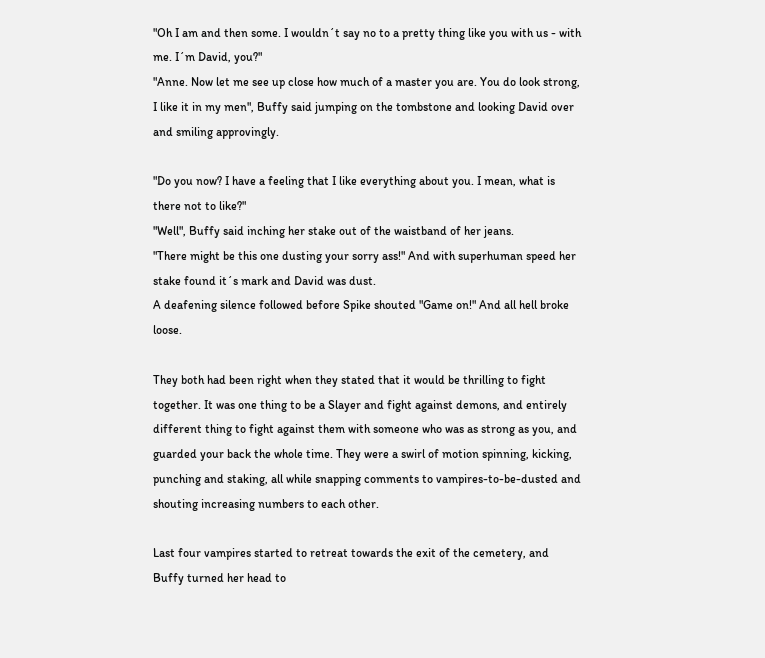"Oh I am and then some. I wouldn´t say no to a pretty thing like you with us - with me. I´m David, you?"
"Anne. Now let me see up close how much of a master you are. You do look strong, I like it in my men", Buffy said jumping on the tombstone and looking David over and smiling approvingly.

"Do you now? I have a feeling that I like everything about you. I mean, what is there not to like?"
"Well", Buffy said inching her stake out of the waistband of her jeans.
"There might be this one dusting your sorry ass!" And with superhuman speed her stake found it´s mark and David was dust.
A deafening silence followed before Spike shouted "Game on!" And all hell broke loose.

They both had been right when they stated that it would be thrilling to fight together. It was one thing to be a Slayer and fight against demons, and entirely different thing to fight against them with someone who was as strong as you, and guarded your back the whole time. They were a swirl of motion spinning, kicking, punching and staking, all while snapping comments to vampires-to-be-dusted and shouting increasing numbers to each other.

Last four vampires started to retreat towards the exit of the cemetery, and Buffy turned her head to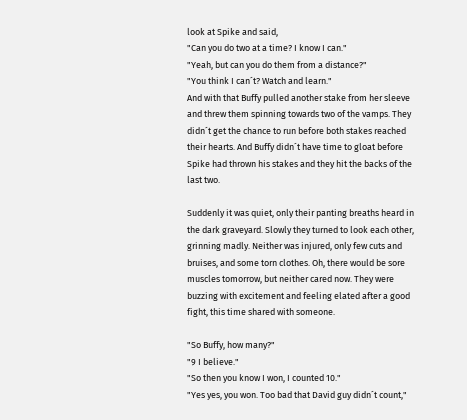look at Spike and said,
"Can you do two at a time? I know I can."
"Yeah, but can you do them from a distance?"
"You think I can´t? Watch and learn."
And with that Buffy pulled another stake from her sleeve and threw them spinning towards two of the vamps. They didn´t get the chance to run before both stakes reached their hearts. And Buffy didn´t have time to gloat before Spike had thrown his stakes and they hit the backs of the last two.

Suddenly it was quiet, only their panting breaths heard in the dark graveyard. Slowly they turned to look each other, grinning madly. Neither was injured, only few cuts and bruises, and some torn clothes. Oh, there would be sore muscles tomorrow, but neither cared now. They were buzzing with excitement and feeling elated after a good fight, this time shared with someone.

"So Buffy, how many?"
"9 I believe."
"So then you know I won, I counted 10."
"Yes yes, you won. Too bad that David guy didn´t count,"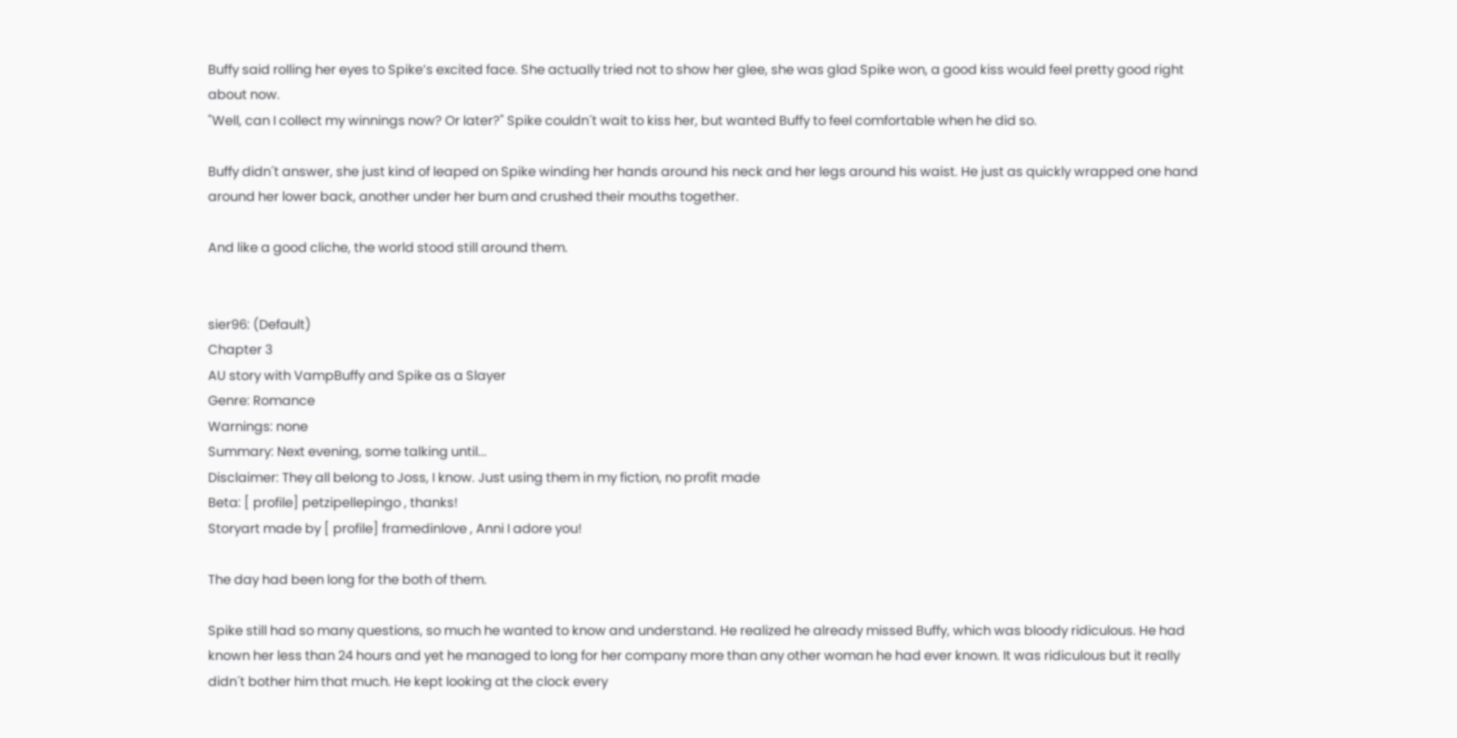Buffy said rolling her eyes to Spike’s excited face. She actually tried not to show her glee, she was glad Spike won, a good kiss would feel pretty good right about now.
"Well, can I collect my winnings now? Or later?" Spike couldn´t wait to kiss her, but wanted Buffy to feel comfortable when he did so.

Buffy didn´t answer, she just kind of leaped on Spike winding her hands around his neck and her legs around his waist. He just as quickly wrapped one hand around her lower back, another under her bum and crushed their mouths together.

And like a good cliche, the world stood still around them.


sier96: (Default)
Chapter 3
AU story with VampBuffy and Spike as a Slayer
Genre: Romance
Warnings: none
Summary: Next evening, some talking until...
Disclaimer: They all belong to Joss, I know. Just using them in my fiction, no profit made
Beta: [ profile] petzipellepingo , thanks!
Storyart made by [ profile] framedinlove , Anni I adore you!

The day had been long for the both of them.

Spike still had so many questions, so much he wanted to know and understand. He realized he already missed Buffy, which was bloody ridiculous. He had known her less than 24 hours and yet he managed to long for her company more than any other woman he had ever known. It was ridiculous but it really didn´t bother him that much. He kept looking at the clock every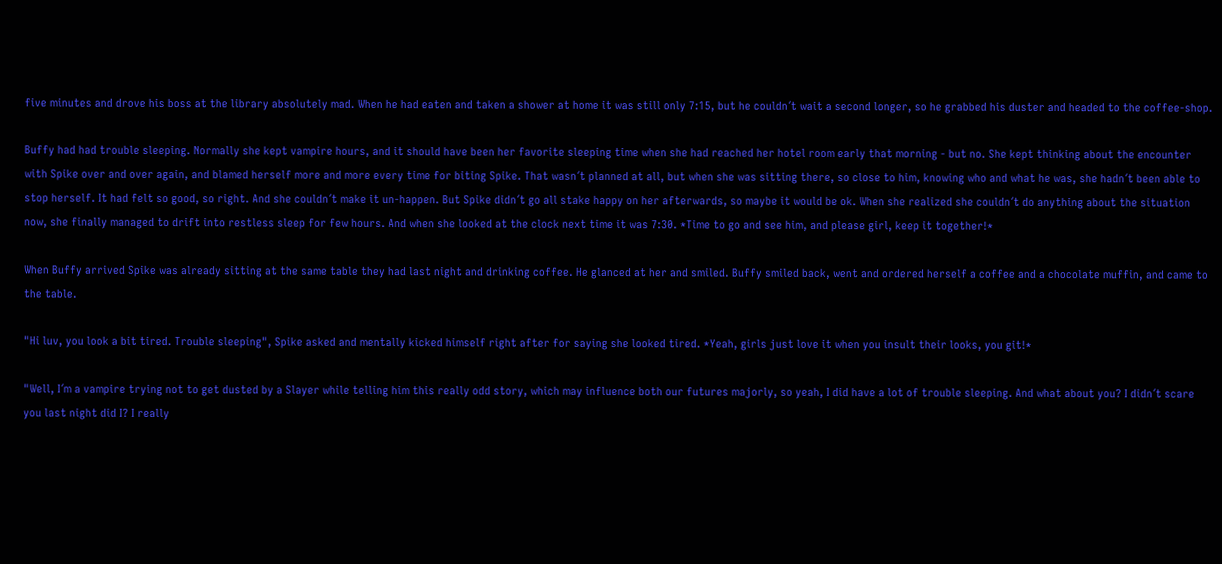five minutes and drove his boss at the library absolutely mad. When he had eaten and taken a shower at home it was still only 7:15, but he couldn´t wait a second longer, so he grabbed his duster and headed to the coffee-shop.

Buffy had had trouble sleeping. Normally she kept vampire hours, and it should have been her favorite sleeping time when she had reached her hotel room early that morning - but no. She kept thinking about the encounter with Spike over and over again, and blamed herself more and more every time for biting Spike. That wasn´t planned at all, but when she was sitting there, so close to him, knowing who and what he was, she hadn´t been able to stop herself. It had felt so good, so right. And she couldn´t make it un-happen. But Spike didn´t go all stake happy on her afterwards, so maybe it would be ok. When she realized she couldn´t do anything about the situation now, she finally managed to drift into restless sleep for few hours. And when she looked at the clock next time it was 7:30. *Time to go and see him, and please girl, keep it together!*

When Buffy arrived Spike was already sitting at the same table they had last night and drinking coffee. He glanced at her and smiled. Buffy smiled back, went and ordered herself a coffee and a chocolate muffin, and came to the table.

"Hi luv, you look a bit tired. Trouble sleeping", Spike asked and mentally kicked himself right after for saying she looked tired. *Yeah, girls just love it when you insult their looks, you git!*

"Well, I´m a vampire trying not to get dusted by a Slayer while telling him this really odd story, which may influence both our futures majorly, so yeah, I did have a lot of trouble sleeping. And what about you? I didn´t scare you last night did I? I really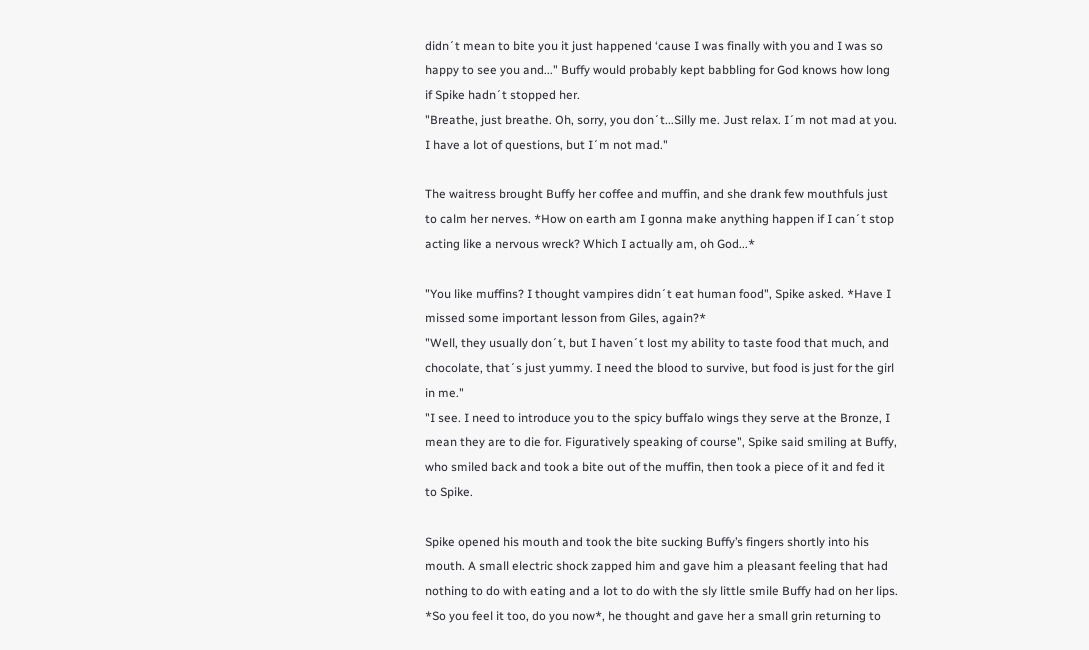didn´t mean to bite you it just happened ‘cause I was finally with you and I was so happy to see you and..." Buffy would probably kept babbling for God knows how long if Spike hadn´t stopped her.
"Breathe, just breathe. Oh, sorry, you don´t...Silly me. Just relax. I´m not mad at you. I have a lot of questions, but I´m not mad."

The waitress brought Buffy her coffee and muffin, and she drank few mouthfuls just to calm her nerves. *How on earth am I gonna make anything happen if I can´t stop acting like a nervous wreck? Which I actually am, oh God...*

"You like muffins? I thought vampires didn´t eat human food", Spike asked. *Have I missed some important lesson from Giles, again?*
"Well, they usually don´t, but I haven´t lost my ability to taste food that much, and chocolate, that´s just yummy. I need the blood to survive, but food is just for the girl in me."
"I see. I need to introduce you to the spicy buffalo wings they serve at the Bronze, I mean they are to die for. Figuratively speaking of course", Spike said smiling at Buffy, who smiled back and took a bite out of the muffin, then took a piece of it and fed it to Spike.

Spike opened his mouth and took the bite sucking Buffy’s fingers shortly into his mouth. A small electric shock zapped him and gave him a pleasant feeling that had nothing to do with eating and a lot to do with the sly little smile Buffy had on her lips. *So you feel it too, do you now*, he thought and gave her a small grin returning to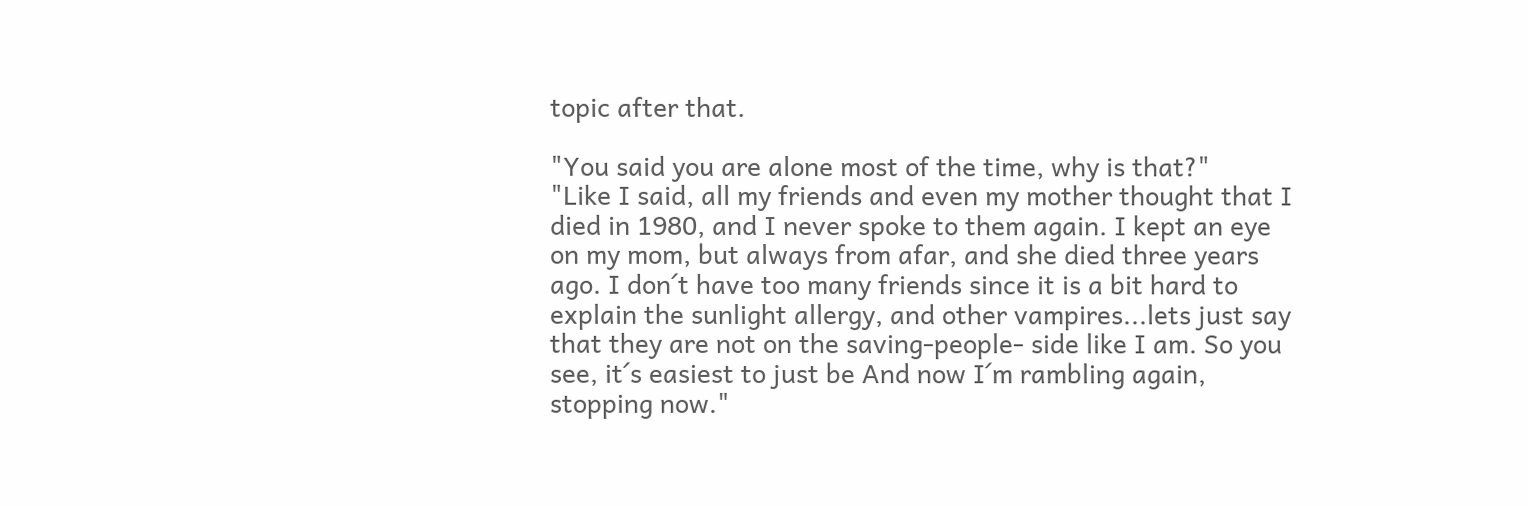topic after that.

"You said you are alone most of the time, why is that?"
"Like I said, all my friends and even my mother thought that I died in 1980, and I never spoke to them again. I kept an eye on my mom, but always from afar, and she died three years ago. I don´t have too many friends since it is a bit hard to explain the sunlight allergy, and other vampires...lets just say that they are not on the saving-people- side like I am. So you see, it´s easiest to just be And now I´m rambling again, stopping now."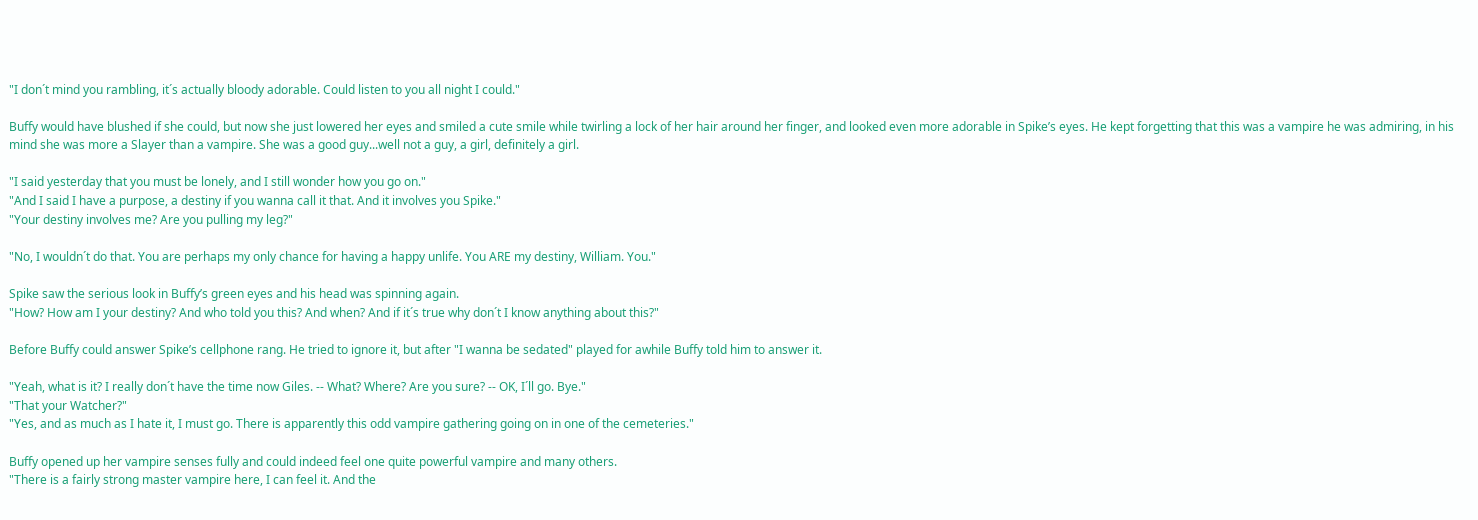"I don´t mind you rambling, it´s actually bloody adorable. Could listen to you all night I could."

Buffy would have blushed if she could, but now she just lowered her eyes and smiled a cute smile while twirling a lock of her hair around her finger, and looked even more adorable in Spike’s eyes. He kept forgetting that this was a vampire he was admiring, in his mind she was more a Slayer than a vampire. She was a good guy...well not a guy, a girl, definitely a girl.

"I said yesterday that you must be lonely, and I still wonder how you go on."
"And I said I have a purpose, a destiny if you wanna call it that. And it involves you Spike."
"Your destiny involves me? Are you pulling my leg?"

"No, I wouldn´t do that. You are perhaps my only chance for having a happy unlife. You ARE my destiny, William. You."

Spike saw the serious look in Buffy’s green eyes and his head was spinning again.
"How? How am I your destiny? And who told you this? And when? And if it´s true why don´t I know anything about this?"

Before Buffy could answer Spike’s cellphone rang. He tried to ignore it, but after "I wanna be sedated" played for awhile Buffy told him to answer it.

"Yeah, what is it? I really don´t have the time now Giles. -- What? Where? Are you sure? -- OK, I´ll go. Bye."
"That your Watcher?"
"Yes, and as much as I hate it, I must go. There is apparently this odd vampire gathering going on in one of the cemeteries."

Buffy opened up her vampire senses fully and could indeed feel one quite powerful vampire and many others.
"There is a fairly strong master vampire here, I can feel it. And the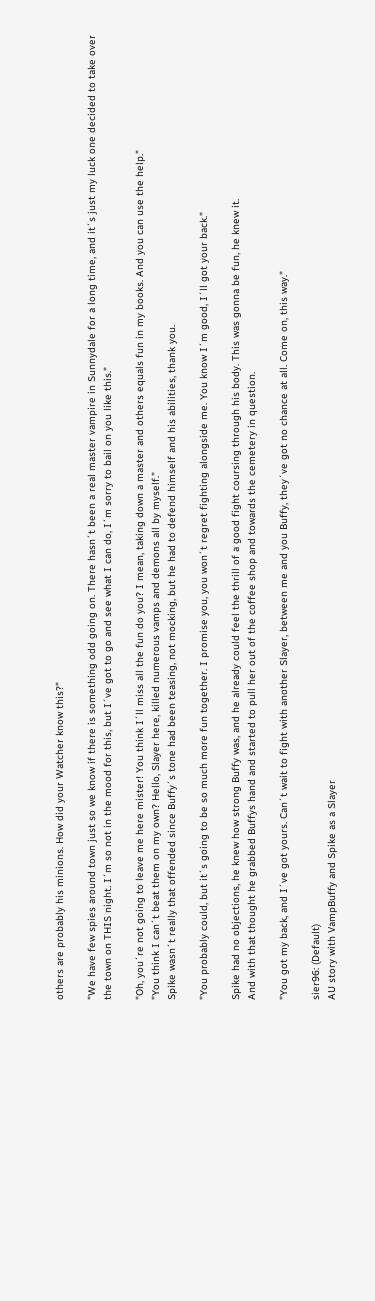others are probably his minions. How did your Watcher know this?"

"We have few spies around town just so we know if there is something odd going on. There hasn´t been a real master vampire in Sunnydale for a long time, and it´s just my luck one decided to take over the town on THIS night. I´m so not in the mood for this, but I´ve got to go and see what I can do, I´m sorry to bail on you like this."

"Oh, you´re not going to leave me here mister! You think I´ll miss all the fun do you? I mean, taking down a master and others equals fun in my books. And you can use the help."
"You think I can´t beat them on my own? Hello, Slayer here, killed numerous vamps and demons all by myself."
Spike wasn´t really that offended since Buffy´s tone had been teasing, not mocking, but he had to defend himself and his abilities, thank you.

"You probably could, but it´s going to be so much more fun together. I promise you, you won´t regret fighting alongside me. You know I´m good, I´ll got your back."

Spike had no objections, he knew how strong Buffy was, and he already could feel the thrill of a good fight coursing through his body. This was gonna be fun, he knew it.
And with that thought he grabbed Buffys hand and started to pull her out of the coffee shop and towards the cemetery in question.

"You got my back, and I´ve got yours. Can´t wait to fight with another Slayer, between me and you Buffy, they´ve got no chance at all. Come on, this way."

sier96: (Default)
AU story with VampBuffy and Spike as a Slayer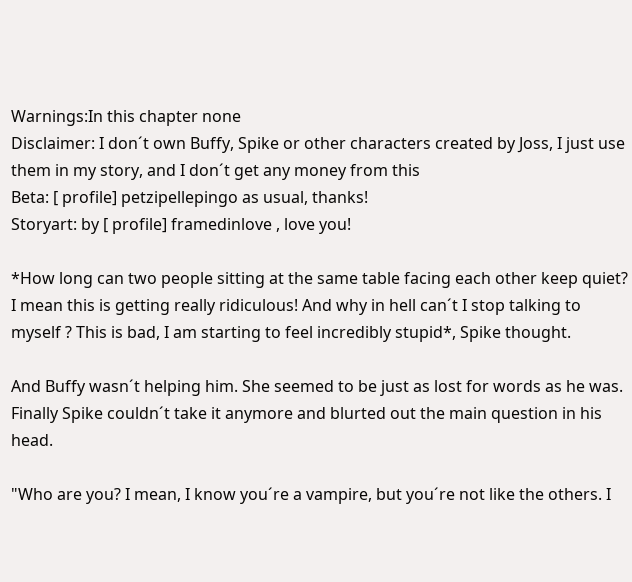Warnings:In this chapter none
Disclaimer: I don´t own Buffy, Spike or other characters created by Joss, I just use them in my story, and I don´t get any money from this
Beta: [ profile] petzipellepingo as usual, thanks!
Storyart: by [ profile] framedinlove , love you!

*How long can two people sitting at the same table facing each other keep quiet? I mean this is getting really ridiculous! And why in hell can´t I stop talking to myself ? This is bad, I am starting to feel incredibly stupid*, Spike thought.

And Buffy wasn´t helping him. She seemed to be just as lost for words as he was. Finally Spike couldn´t take it anymore and blurted out the main question in his head.

"Who are you? I mean, I know you´re a vampire, but you´re not like the others. I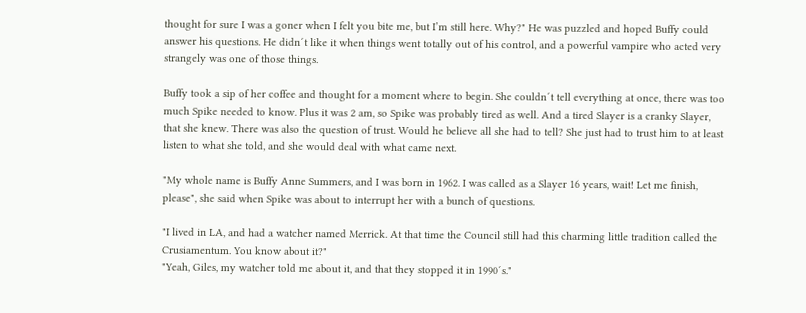thought for sure I was a goner when I felt you bite me, but I’m still here. Why?" He was puzzled and hoped Buffy could answer his questions. He didn´t like it when things went totally out of his control, and a powerful vampire who acted very strangely was one of those things.

Buffy took a sip of her coffee and thought for a moment where to begin. She couldn´t tell everything at once, there was too much Spike needed to know. Plus it was 2 am, so Spike was probably tired as well. And a tired Slayer is a cranky Slayer, that she knew. There was also the question of trust. Would he believe all she had to tell? She just had to trust him to at least listen to what she told, and she would deal with what came next.

"My whole name is Buffy Anne Summers, and I was born in 1962. I was called as a Slayer 16 years, wait! Let me finish, please", she said when Spike was about to interrupt her with a bunch of questions.

"I lived in LA, and had a watcher named Merrick. At that time the Council still had this charming little tradition called the Crusiamentum. You know about it?"
"Yeah, Giles, my watcher told me about it, and that they stopped it in 1990´s."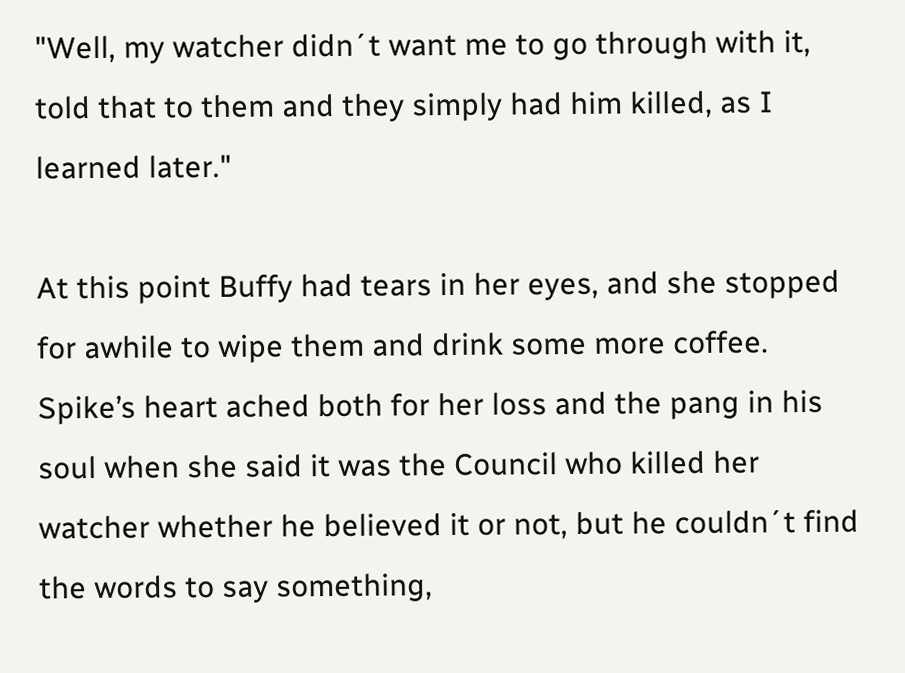"Well, my watcher didn´t want me to go through with it, told that to them and they simply had him killed, as I learned later."

At this point Buffy had tears in her eyes, and she stopped for awhile to wipe them and drink some more coffee.
Spike’s heart ached both for her loss and the pang in his soul when she said it was the Council who killed her watcher whether he believed it or not, but he couldn´t find the words to say something,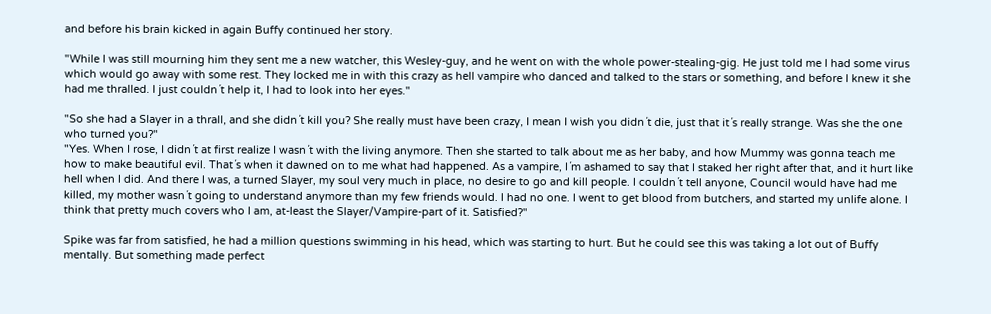and before his brain kicked in again Buffy continued her story.

"While I was still mourning him they sent me a new watcher, this Wesley-guy, and he went on with the whole power-stealing-gig. He just told me I had some virus which would go away with some rest. They locked me in with this crazy as hell vampire who danced and talked to the stars or something, and before I knew it she had me thralled. I just couldn´t help it, I had to look into her eyes."

"So she had a Slayer in a thrall, and she didn´t kill you? She really must have been crazy, I mean I wish you didn´t die, just that it´s really strange. Was she the one who turned you?"
"Yes. When I rose, I didn´t at first realize I wasn´t with the living anymore. Then she started to talk about me as her baby, and how Mummy was gonna teach me how to make beautiful evil. That´s when it dawned on to me what had happened. As a vampire, I´m ashamed to say that I staked her right after that, and it hurt like hell when I did. And there I was, a turned Slayer, my soul very much in place, no desire to go and kill people. I couldn´t tell anyone, Council would have had me killed, my mother wasn´t going to understand anymore than my few friends would. I had no one. I went to get blood from butchers, and started my unlife alone. I think that pretty much covers who I am, at-least the Slayer/Vampire-part of it. Satisfied?"

Spike was far from satisfied, he had a million questions swimming in his head, which was starting to hurt. But he could see this was taking a lot out of Buffy mentally. But something made perfect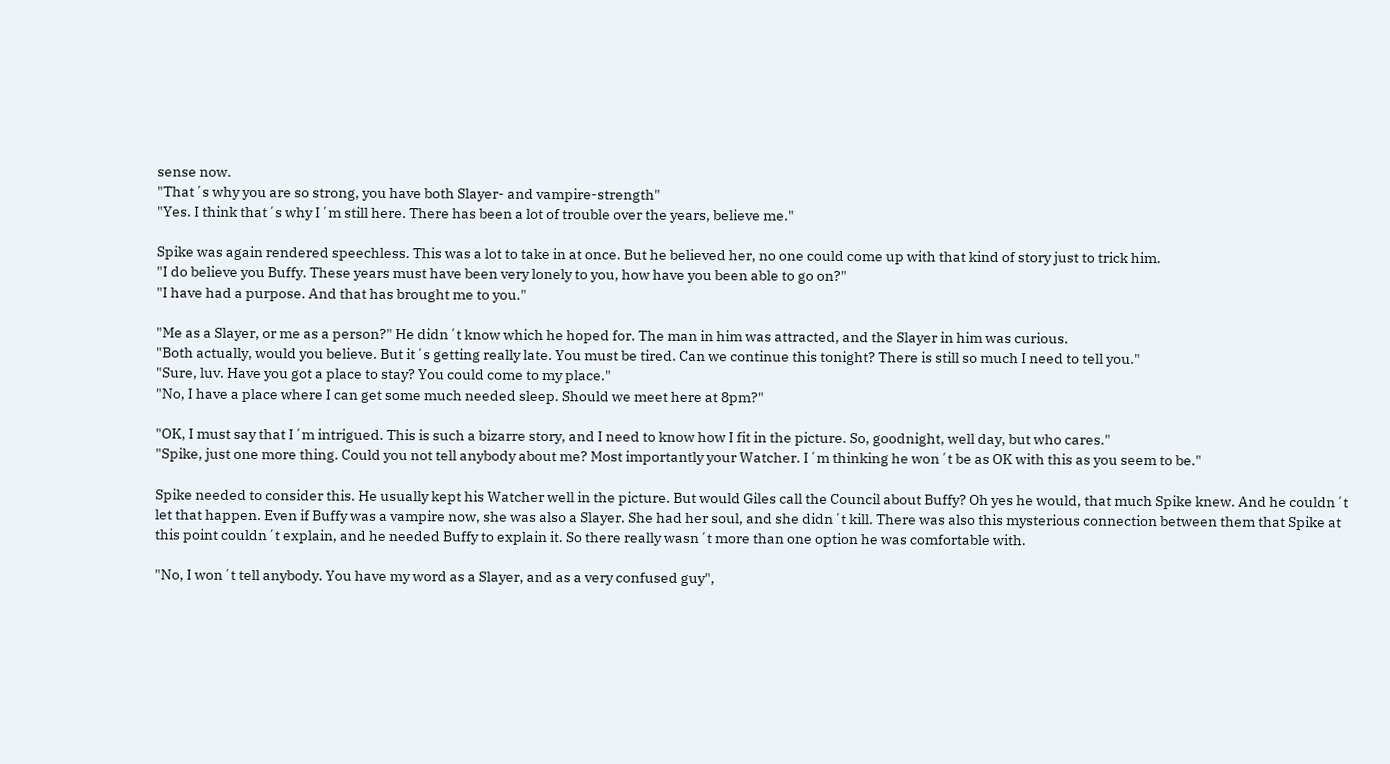sense now.
"That´s why you are so strong, you have both Slayer- and vampire-strength"
"Yes. I think that´s why I´m still here. There has been a lot of trouble over the years, believe me."

Spike was again rendered speechless. This was a lot to take in at once. But he believed her, no one could come up with that kind of story just to trick him.
"I do believe you Buffy. These years must have been very lonely to you, how have you been able to go on?"
"I have had a purpose. And that has brought me to you."

"Me as a Slayer, or me as a person?" He didn´t know which he hoped for. The man in him was attracted, and the Slayer in him was curious.
"Both actually, would you believe. But it´s getting really late. You must be tired. Can we continue this tonight? There is still so much I need to tell you."
"Sure, luv. Have you got a place to stay? You could come to my place."
"No, I have a place where I can get some much needed sleep. Should we meet here at 8pm?"

"OK, I must say that I´m intrigued. This is such a bizarre story, and I need to know how I fit in the picture. So, goodnight, well day, but who cares."
"Spike, just one more thing. Could you not tell anybody about me? Most importantly your Watcher. I´m thinking he won´t be as OK with this as you seem to be."

Spike needed to consider this. He usually kept his Watcher well in the picture. But would Giles call the Council about Buffy? Oh yes he would, that much Spike knew. And he couldn´t let that happen. Even if Buffy was a vampire now, she was also a Slayer. She had her soul, and she didn´t kill. There was also this mysterious connection between them that Spike at this point couldn´t explain, and he needed Buffy to explain it. So there really wasn´t more than one option he was comfortable with.

"No, I won´t tell anybody. You have my word as a Slayer, and as a very confused guy",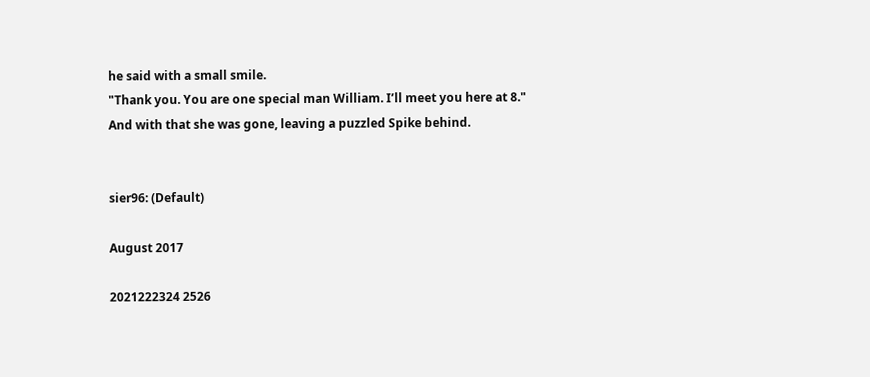he said with a small smile.
"Thank you. You are one special man William. I’ll meet you here at 8."
And with that she was gone, leaving a puzzled Spike behind.


sier96: (Default)

August 2017

2021222324 2526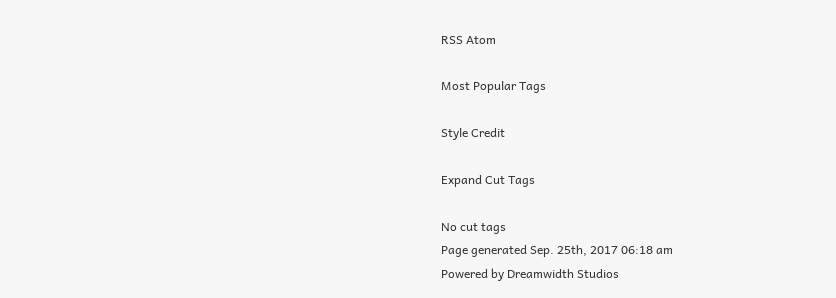RSS Atom

Most Popular Tags

Style Credit

Expand Cut Tags

No cut tags
Page generated Sep. 25th, 2017 06:18 am
Powered by Dreamwidth Studios